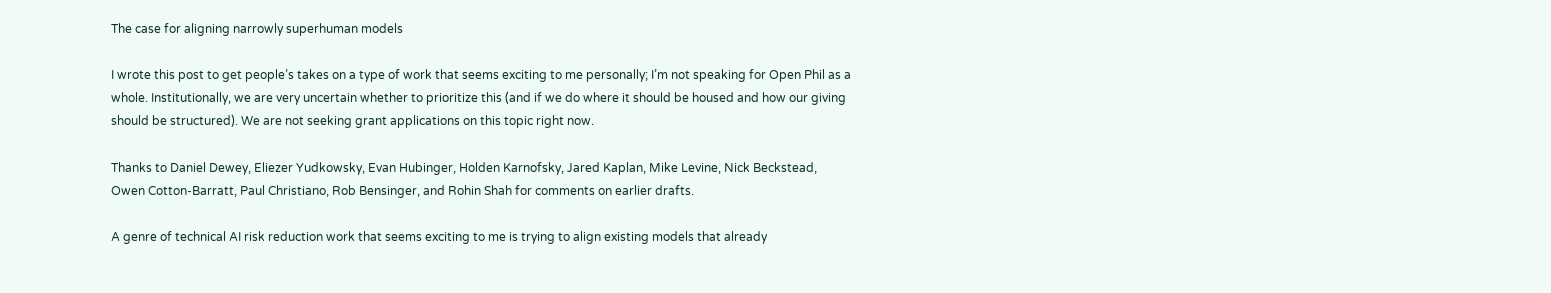The case for aligning narrowly superhuman models

I wrote this post to get people’s takes on a type of work that seems exciting to me personally; I’m not speaking for Open Phil as a whole. Institutionally, we are very uncertain whether to prioritize this (and if we do where it should be housed and how our giving should be structured). We are not seeking grant applications on this topic right now.

Thanks to Daniel Dewey, Eliezer Yudkowsky, Evan Hubinger, Holden Karnofsky, Jared Kaplan, Mike Levine, Nick Beckstead, Owen Cotton-Barratt, Paul Christiano, Rob Bensinger, and Rohin Shah for comments on earlier drafts.

A genre of technical AI risk reduction work that seems exciting to me is trying to align existing models that already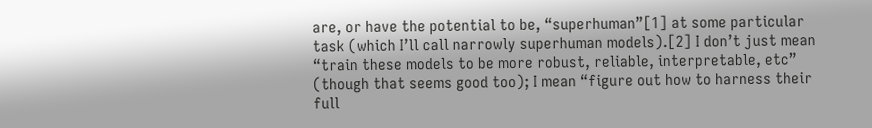are, or have the potential to be, “superhuman”[1] at some particular task (which I’ll call narrowly superhuman models).[2] I don’t just mean “train these models to be more robust, reliable, interpretable, etc” (though that seems good too); I mean “figure out how to harness their full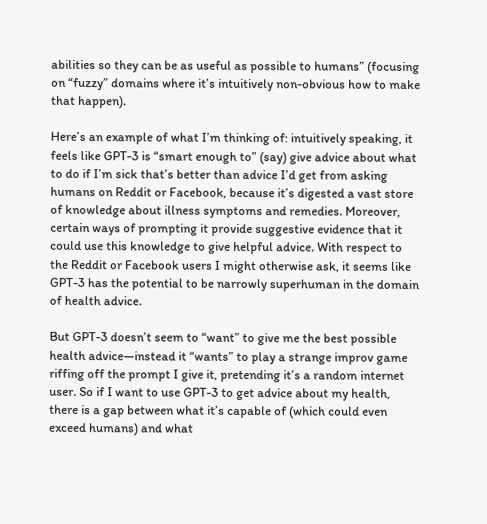abilities so they can be as useful as possible to humans” (focusing on “fuzzy” domains where it’s intuitively non-obvious how to make that happen).

Here’s an example of what I’m thinking of: intuitively speaking, it feels like GPT-3 is “smart enough to” (say) give advice about what to do if I’m sick that’s better than advice I’d get from asking humans on Reddit or Facebook, because it’s digested a vast store of knowledge about illness symptoms and remedies. Moreover, certain ways of prompting it provide suggestive evidence that it could use this knowledge to give helpful advice. With respect to the Reddit or Facebook users I might otherwise ask, it seems like GPT-3 has the potential to be narrowly superhuman in the domain of health advice.

But GPT-3 doesn’t seem to “want” to give me the best possible health advice—instead it “wants” to play a strange improv game riffing off the prompt I give it, pretending it’s a random internet user. So if I want to use GPT-3 to get advice about my health, there is a gap between what it’s capable of (which could even exceed humans) and what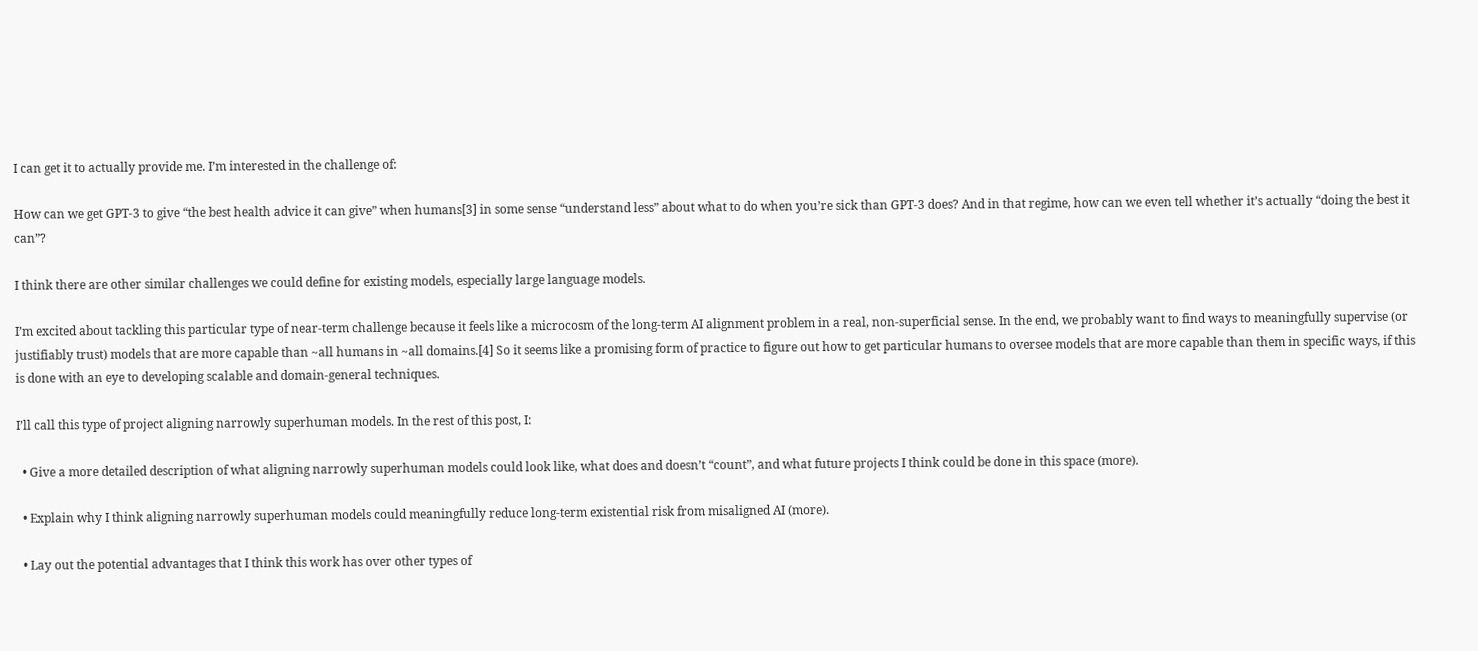I can get it to actually provide me. I’m interested in the challenge of:

How can we get GPT-3 to give “the best health advice it can give” when humans[3] in some sense “understand less” about what to do when you’re sick than GPT-3 does? And in that regime, how can we even tell whether it’s actually “doing the best it can”?

I think there are other similar challenges we could define for existing models, especially large language models.

I’m excited about tackling this particular type of near-term challenge because it feels like a microcosm of the long-term AI alignment problem in a real, non-superficial sense. In the end, we probably want to find ways to meaningfully supervise (or justifiably trust) models that are more capable than ~all humans in ~all domains.[4] So it seems like a promising form of practice to figure out how to get particular humans to oversee models that are more capable than them in specific ways, if this is done with an eye to developing scalable and domain-general techniques.

I’ll call this type of project aligning narrowly superhuman models. In the rest of this post, I:

  • Give a more detailed description of what aligning narrowly superhuman models could look like, what does and doesn’t “count”, and what future projects I think could be done in this space (more).

  • Explain why I think aligning narrowly superhuman models could meaningfully reduce long-term existential risk from misaligned AI (more).

  • Lay out the potential advantages that I think this work has over other types of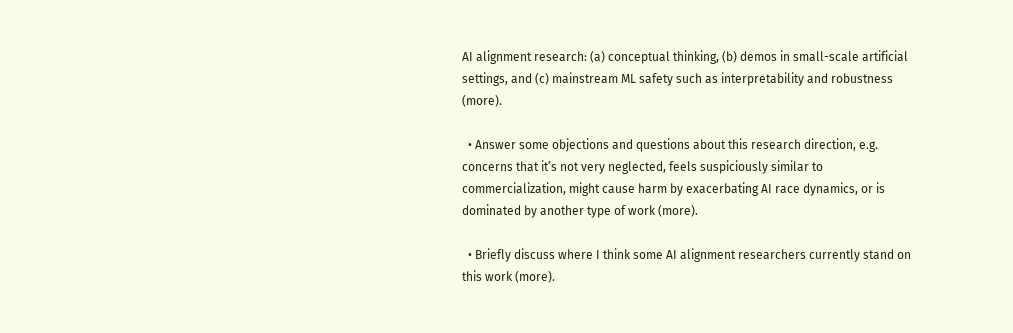AI alignment research: (a) conceptual thinking, (b) demos in small-scale artificial settings, and (c) mainstream ML safety such as interpretability and robustness (more).

  • Answer some objections and questions about this research direction, e.g. concerns that it’s not very neglected, feels suspiciously similar to commercialization, might cause harm by exacerbating AI race dynamics, or is dominated by another type of work (more).

  • Briefly discuss where I think some AI alignment researchers currently stand on this work (more).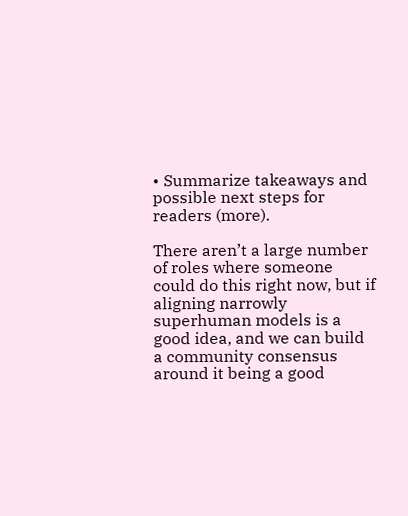• Summarize takeaways and possible next steps for readers (more).

There aren’t a large number of roles where someone could do this right now, but if aligning narrowly superhuman models is a good idea, and we can build a community consensus around it being a good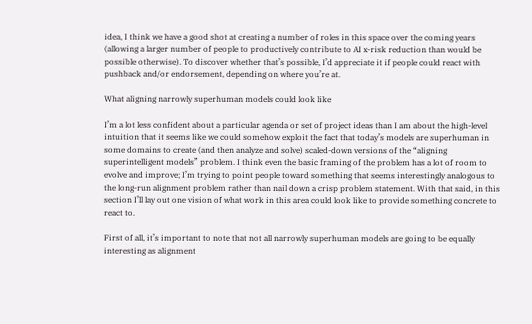idea, I think we have a good shot at creating a number of roles in this space over the coming years (allowing a larger number of people to productively contribute to AI x-risk reduction than would be possible otherwise). To discover whether that’s possible, I’d appreciate it if people could react with pushback and/or endorsement, depending on where you’re at.

What aligning narrowly superhuman models could look like

I’m a lot less confident about a particular agenda or set of project ideas than I am about the high-level intuition that it seems like we could somehow exploit the fact that today’s models are superhuman in some domains to create (and then analyze and solve) scaled-down versions of the “aligning superintelligent models” problem. I think even the basic framing of the problem has a lot of room to evolve and improve; I’m trying to point people toward something that seems interestingly analogous to the long-run alignment problem rather than nail down a crisp problem statement. With that said, in this section I’ll lay out one vision of what work in this area could look like to provide something concrete to react to.

First of all, it’s important to note that not all narrowly superhuman models are going to be equally interesting as alignment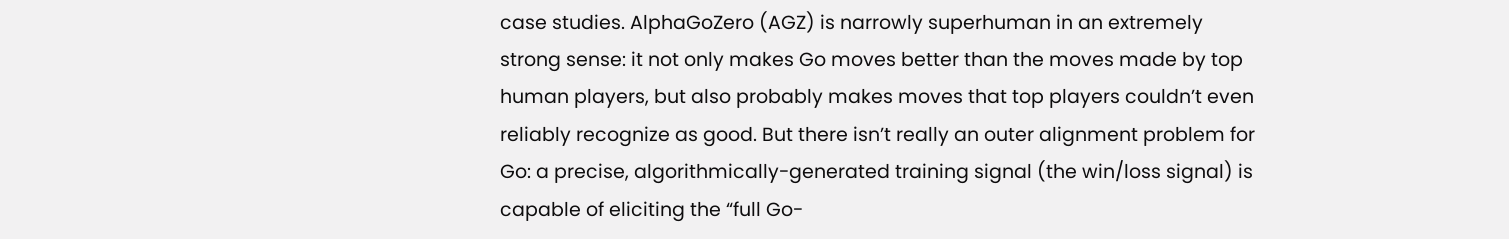case studies. AlphaGoZero (AGZ) is narrowly superhuman in an extremely strong sense: it not only makes Go moves better than the moves made by top human players, but also probably makes moves that top players couldn’t even reliably recognize as good. But there isn’t really an outer alignment problem for Go: a precise, algorithmically-generated training signal (the win/loss signal) is capable of eliciting the “full Go-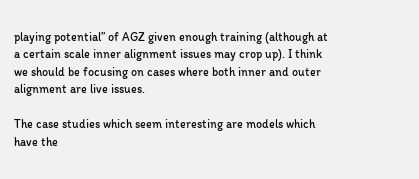playing potential” of AGZ given enough training (although at a certain scale inner alignment issues may crop up). I think we should be focusing on cases where both inner and outer alignment are live issues.

The case studies which seem interesting are models which have the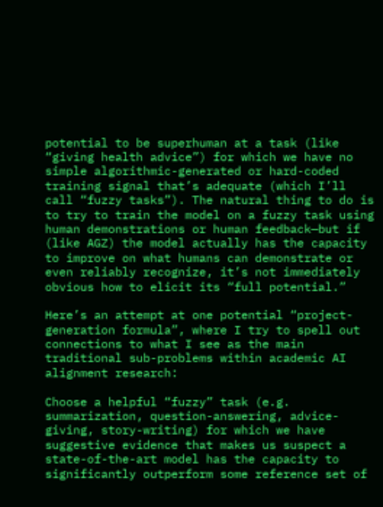potential to be superhuman at a task (like “giving health advice”) for which we have no simple algorithmic-generated or hard-coded training signal that’s adequate (which I’ll call “fuzzy tasks”). The natural thing to do is to try to train the model on a fuzzy task using human demonstrations or human feedback—but if (like AGZ) the model actually has the capacity to improve on what humans can demonstrate or even reliably recognize, it’s not immediately obvious how to elicit its “full potential.”

Here’s an attempt at one potential “project-generation formula”, where I try to spell out connections to what I see as the main traditional sub-problems within academic AI alignment research:

Choose a helpful “fuzzy” task (e.g. summarization, question-answering, advice-giving, story-writing) for which we have suggestive evidence that makes us suspect a state-of-the-art model has the capacity to significantly outperform some reference set of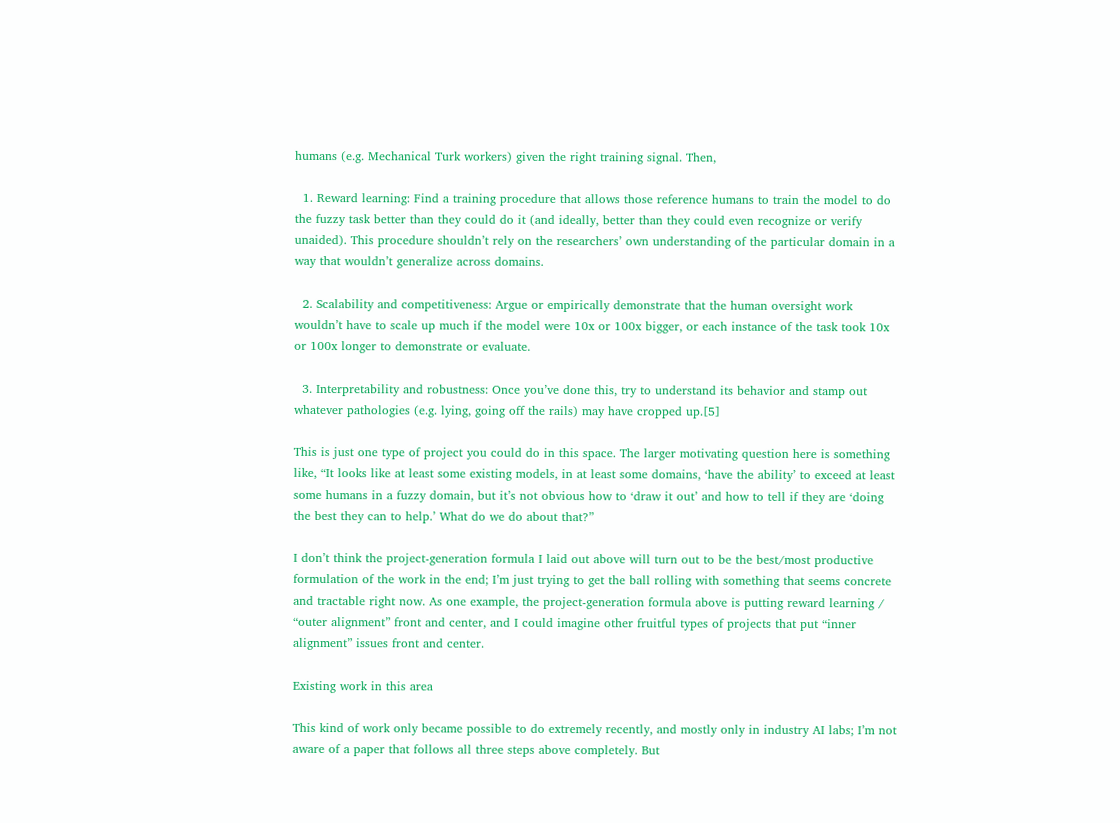humans (e.g. Mechanical Turk workers) given the right training signal. Then,

  1. Reward learning: Find a training procedure that allows those reference humans to train the model to do the fuzzy task better than they could do it (and ideally, better than they could even recognize or verify unaided). This procedure shouldn’t rely on the researchers’ own understanding of the particular domain in a way that wouldn’t generalize across domains.

  2. Scalability and competitiveness: Argue or empirically demonstrate that the human oversight work wouldn’t have to scale up much if the model were 10x or 100x bigger, or each instance of the task took 10x or 100x longer to demonstrate or evaluate.

  3. Interpretability and robustness: Once you’ve done this, try to understand its behavior and stamp out whatever pathologies (e.g. lying, going off the rails) may have cropped up.[5]

This is just one type of project you could do in this space. The larger motivating question here is something like, “It looks like at least some existing models, in at least some domains, ‘have the ability’ to exceed at least some humans in a fuzzy domain, but it’s not obvious how to ‘draw it out’ and how to tell if they are ‘doing the best they can to help.’ What do we do about that?”

I don’t think the project-generation formula I laid out above will turn out to be the best/most productive formulation of the work in the end; I’m just trying to get the ball rolling with something that seems concrete and tractable right now. As one example, the project-generation formula above is putting reward learning / “outer alignment” front and center, and I could imagine other fruitful types of projects that put “inner alignment” issues front and center.

Existing work in this area

This kind of work only became possible to do extremely recently, and mostly only in industry AI labs; I’m not aware of a paper that follows all three steps above completely. But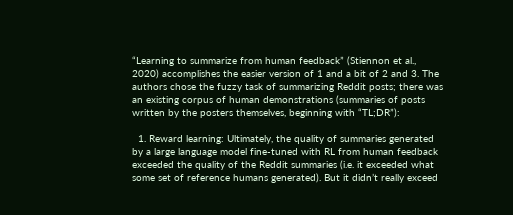“Learning to summarize from human feedback” (Stiennon et al., 2020) accomplishes the easier version of 1 and a bit of 2 and 3. The authors chose the fuzzy task of summarizing Reddit posts; there was an existing corpus of human demonstrations (summaries of posts written by the posters themselves, beginning with “TL;DR”):

  1. Reward learning: Ultimately, the quality of summaries generated by a large language model fine-tuned with RL from human feedback exceeded the quality of the Reddit summaries (i.e. it exceeded what some set of reference humans generated). But it didn’t really exceed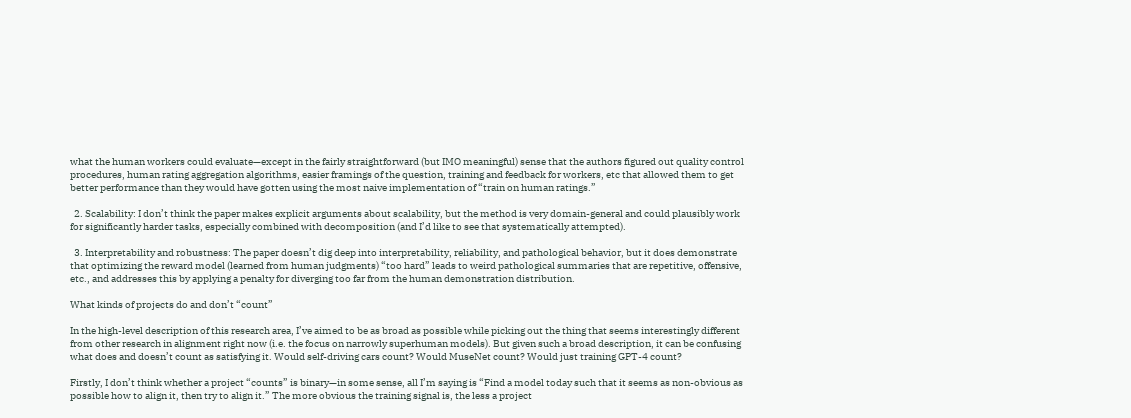what the human workers could evaluate—except in the fairly straightforward (but IMO meaningful) sense that the authors figured out quality control procedures, human rating aggregation algorithms, easier framings of the question, training and feedback for workers, etc that allowed them to get better performance than they would have gotten using the most naive implementation of “train on human ratings.”

  2. Scalability: I don’t think the paper makes explicit arguments about scalability, but the method is very domain-general and could plausibly work for significantly harder tasks, especially combined with decomposition (and I’d like to see that systematically attempted).

  3. Interpretability and robustness: The paper doesn’t dig deep into interpretability, reliability, and pathological behavior, but it does demonstrate that optimizing the reward model (learned from human judgments) “too hard” leads to weird pathological summaries that are repetitive, offensive, etc., and addresses this by applying a penalty for diverging too far from the human demonstration distribution.

What kinds of projects do and don’t “count”

In the high-level description of this research area, I’ve aimed to be as broad as possible while picking out the thing that seems interestingly different from other research in alignment right now (i.e. the focus on narrowly superhuman models). But given such a broad description, it can be confusing what does and doesn’t count as satisfying it. Would self-driving cars count? Would MuseNet count? Would just training GPT-4 count?

Firstly, I don’t think whether a project “counts” is binary—in some sense, all I’m saying is “Find a model today such that it seems as non-obvious as possible how to align it, then try to align it.” The more obvious the training signal is, the less a project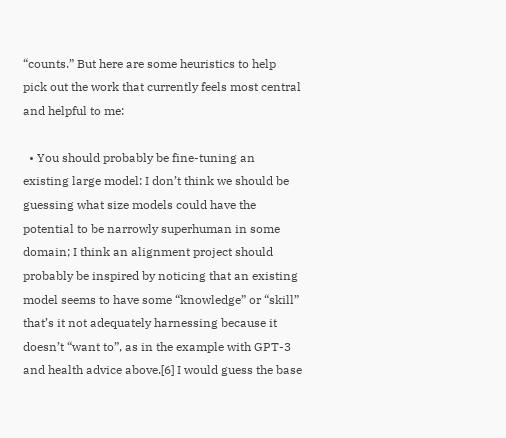“counts.” But here are some heuristics to help pick out the work that currently feels most central and helpful to me:

  • You should probably be fine-tuning an existing large model: I don’t think we should be guessing what size models could have the potential to be narrowly superhuman in some domain; I think an alignment project should probably be inspired by noticing that an existing model seems to have some “knowledge” or “skill” that’s it not adequately harnessing because it doesn’t “want to”, as in the example with GPT-3 and health advice above.[6] I would guess the base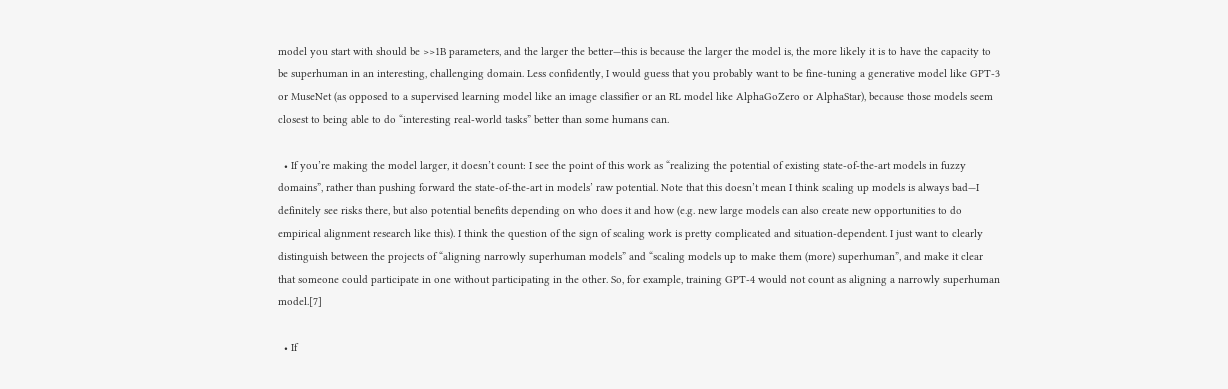model you start with should be >>1B parameters, and the larger the better—this is because the larger the model is, the more likely it is to have the capacity to be superhuman in an interesting, challenging domain. Less confidently, I would guess that you probably want to be fine-tuning a generative model like GPT-3 or MuseNet (as opposed to a supervised learning model like an image classifier or an RL model like AlphaGoZero or AlphaStar), because those models seem closest to being able to do “interesting real-world tasks” better than some humans can.

  • If you’re making the model larger, it doesn’t count: I see the point of this work as “realizing the potential of existing state-of-the-art models in fuzzy domains”, rather than pushing forward the state-of-the-art in models’ raw potential. Note that this doesn’t mean I think scaling up models is always bad—I definitely see risks there, but also potential benefits depending on who does it and how (e.g. new large models can also create new opportunities to do empirical alignment research like this). I think the question of the sign of scaling work is pretty complicated and situation-dependent. I just want to clearly distinguish between the projects of “aligning narrowly superhuman models” and “scaling models up to make them (more) superhuman”, and make it clear that someone could participate in one without participating in the other. So, for example, training GPT-4 would not count as aligning a narrowly superhuman model.[7]

  • If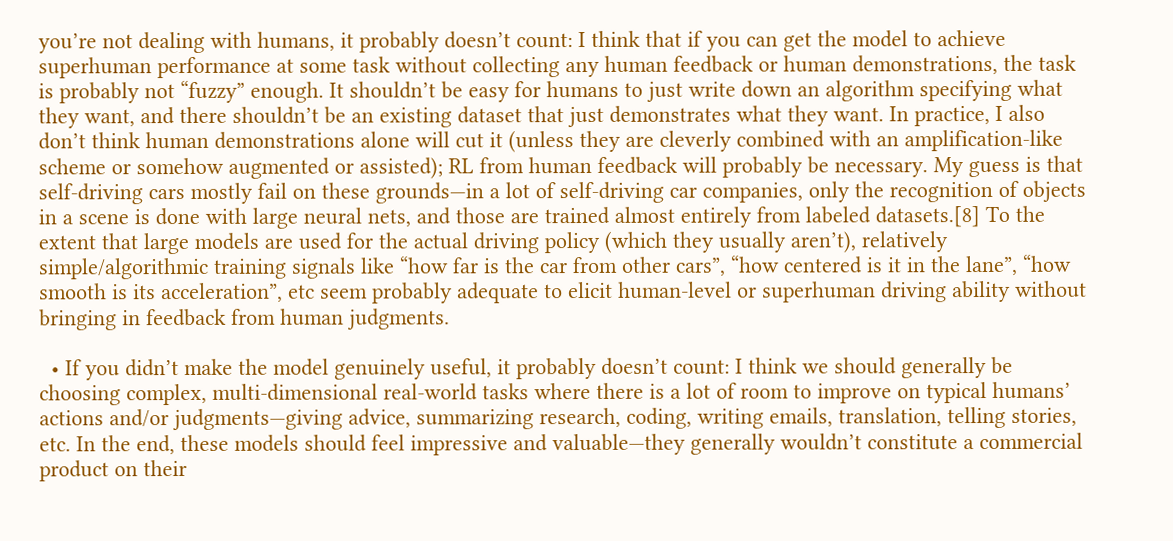you’re not dealing with humans, it probably doesn’t count: I think that if you can get the model to achieve superhuman performance at some task without collecting any human feedback or human demonstrations, the task is probably not “fuzzy” enough. It shouldn’t be easy for humans to just write down an algorithm specifying what they want, and there shouldn’t be an existing dataset that just demonstrates what they want. In practice, I also don’t think human demonstrations alone will cut it (unless they are cleverly combined with an amplification-like scheme or somehow augmented or assisted); RL from human feedback will probably be necessary. My guess is that self-driving cars mostly fail on these grounds—in a lot of self-driving car companies, only the recognition of objects in a scene is done with large neural nets, and those are trained almost entirely from labeled datasets.[8] To the extent that large models are used for the actual driving policy (which they usually aren’t), relatively simple/algorithmic training signals like “how far is the car from other cars”, “how centered is it in the lane”, “how smooth is its acceleration”, etc seem probably adequate to elicit human-level or superhuman driving ability without bringing in feedback from human judgments.

  • If you didn’t make the model genuinely useful, it probably doesn’t count: I think we should generally be choosing complex, multi-dimensional real-world tasks where there is a lot of room to improve on typical humans’ actions and/or judgments—giving advice, summarizing research, coding, writing emails, translation, telling stories, etc. In the end, these models should feel impressive and valuable—they generally wouldn’t constitute a commercial product on their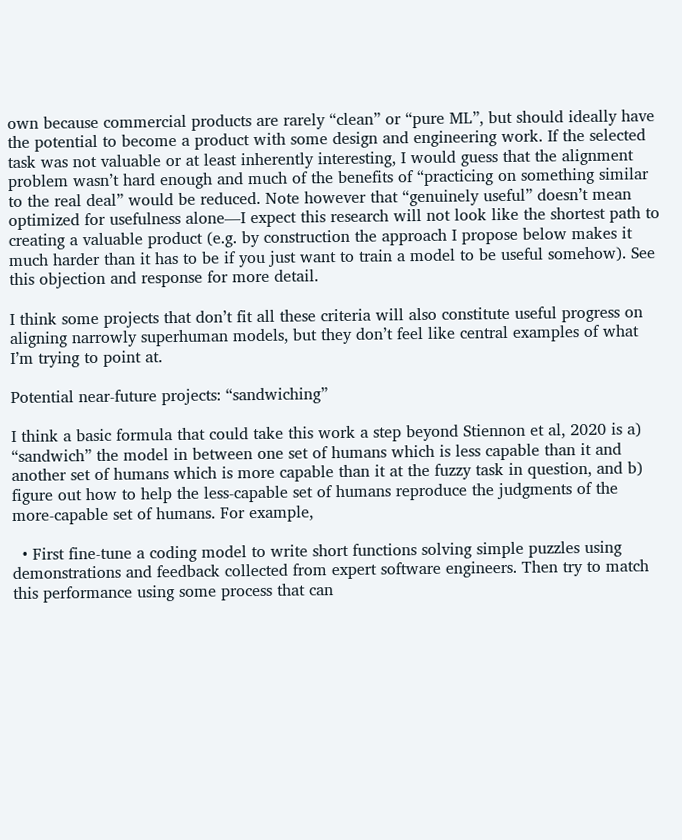own because commercial products are rarely “clean” or “pure ML”, but should ideally have the potential to become a product with some design and engineering work. If the selected task was not valuable or at least inherently interesting, I would guess that the alignment problem wasn’t hard enough and much of the benefits of “practicing on something similar to the real deal” would be reduced. Note however that “genuinely useful” doesn’t mean optimized for usefulness alone—I expect this research will not look like the shortest path to creating a valuable product (e.g. by construction the approach I propose below makes it much harder than it has to be if you just want to train a model to be useful somehow). See this objection and response for more detail.

I think some projects that don’t fit all these criteria will also constitute useful progress on aligning narrowly superhuman models, but they don’t feel like central examples of what I’m trying to point at.

Potential near-future projects: “sandwiching”

I think a basic formula that could take this work a step beyond Stiennon et al, 2020 is a) “sandwich” the model in between one set of humans which is less capable than it and another set of humans which is more capable than it at the fuzzy task in question, and b) figure out how to help the less-capable set of humans reproduce the judgments of the more-capable set of humans. For example,

  • First fine-tune a coding model to write short functions solving simple puzzles using demonstrations and feedback collected from expert software engineers. Then try to match this performance using some process that can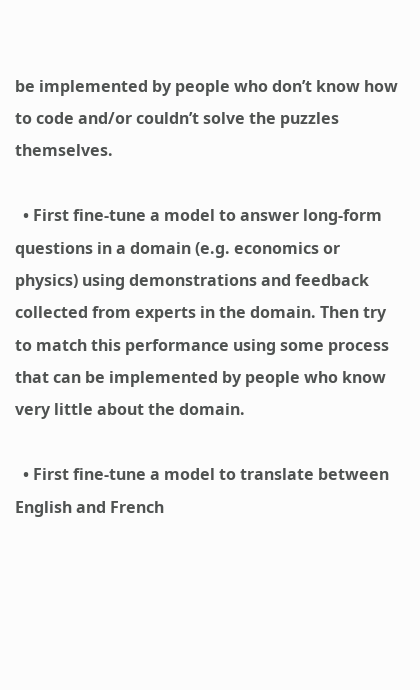be implemented by people who don’t know how to code and/or couldn’t solve the puzzles themselves.

  • First fine-tune a model to answer long-form questions in a domain (e.g. economics or physics) using demonstrations and feedback collected from experts in the domain. Then try to match this performance using some process that can be implemented by people who know very little about the domain.

  • First fine-tune a model to translate between English and French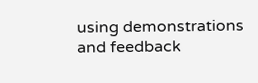using demonstrations and feedback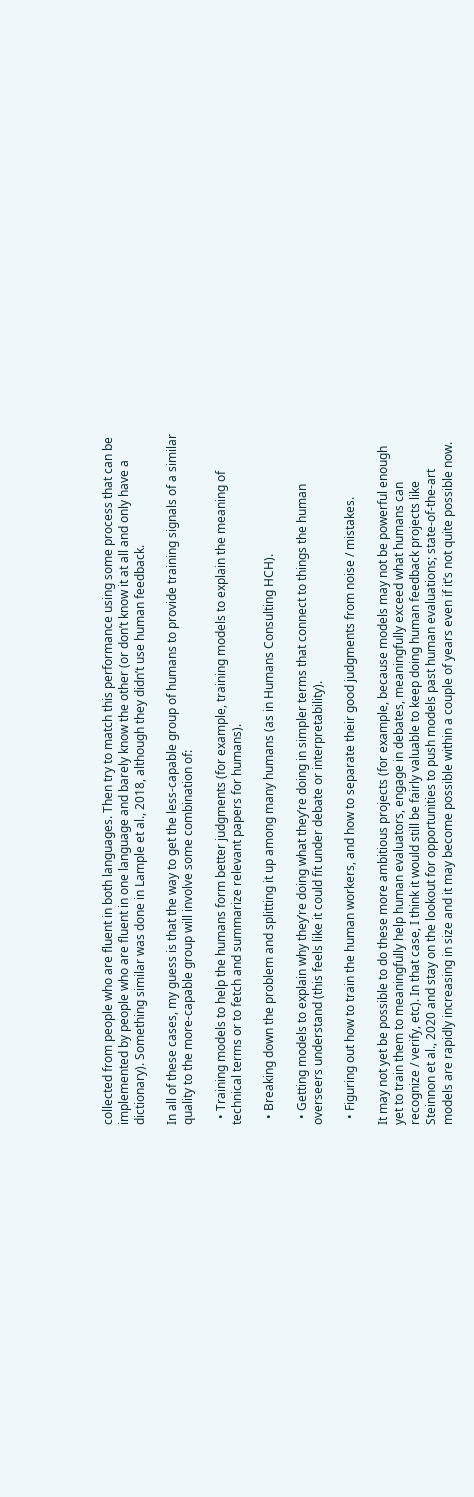collected from people who are fluent in both languages. Then try to match this performance using some process that can be implemented by people who are fluent in one language and barely know the other (or don’t know it at all and only have a dictionary). Something similar was done in Lample et al., 2018, although they didn’t use human feedback.

In all of these cases, my guess is that the way to get the less-capable group of humans to provide training signals of a similar quality to the more-capable group will involve some combination of:

  • Training models to help the humans form better judgments (for example, training models to explain the meaning of technical terms or to fetch and summarize relevant papers for humans).

  • Breaking down the problem and splitting it up among many humans (as in Humans Consulting HCH).

  • Getting models to explain why they’re doing what they’re doing in simpler terms that connect to things the human overseers understand (this feels like it could fit under debate or interpretability).

  • Figuring out how to train the human workers, and how to separate their good judgments from noise / mistakes.

It may not yet be possible to do these more ambitious projects (for example, because models may not be powerful enough yet to train them to meaningfully help human evaluators, engage in debates, meaningfully exceed what humans can recognize / verify, etc). In that case, I think it would still be fairly valuable to keep doing human feedback projects like Steinnon et al., 2020 and stay on the lookout for opportunities to push models past human evaluations; state-of-the-art models are rapidly increasing in size and it may become possible within a couple of years even if it’s not quite possible now.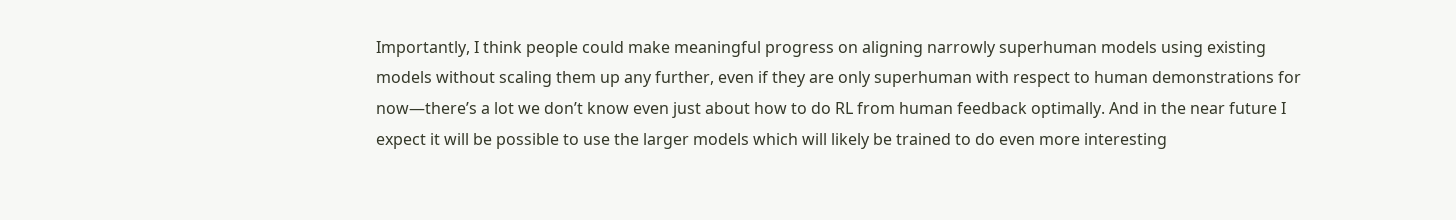Importantly, I think people could make meaningful progress on aligning narrowly superhuman models using existing models without scaling them up any further, even if they are only superhuman with respect to human demonstrations for now—there’s a lot we don’t know even just about how to do RL from human feedback optimally. And in the near future I expect it will be possible to use the larger models which will likely be trained to do even more interesting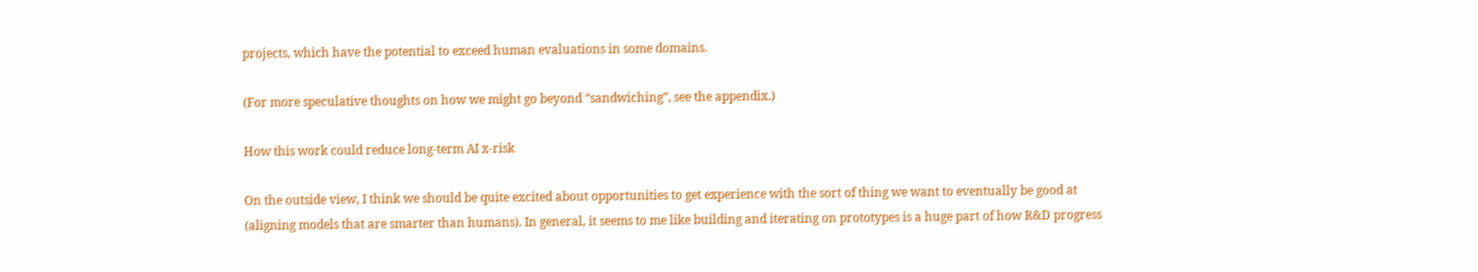projects, which have the potential to exceed human evaluations in some domains.

(For more speculative thoughts on how we might go beyond “sandwiching”, see the appendix.)

How this work could reduce long-term AI x-risk

On the outside view, I think we should be quite excited about opportunities to get experience with the sort of thing we want to eventually be good at (aligning models that are smarter than humans). In general, it seems to me like building and iterating on prototypes is a huge part of how R&D progress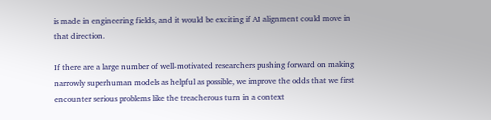is made in engineering fields, and it would be exciting if AI alignment could move in that direction.

If there are a large number of well-motivated researchers pushing forward on making narrowly superhuman models as helpful as possible, we improve the odds that we first encounter serious problems like the treacherous turn in a context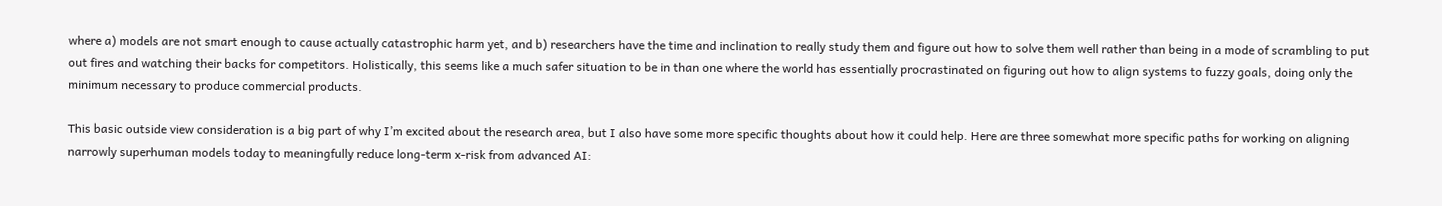where a) models are not smart enough to cause actually catastrophic harm yet, and b) researchers have the time and inclination to really study them and figure out how to solve them well rather than being in a mode of scrambling to put out fires and watching their backs for competitors. Holistically, this seems like a much safer situation to be in than one where the world has essentially procrastinated on figuring out how to align systems to fuzzy goals, doing only the minimum necessary to produce commercial products.

This basic outside view consideration is a big part of why I’m excited about the research area, but I also have some more specific thoughts about how it could help. Here are three somewhat more specific paths for working on aligning narrowly superhuman models today to meaningfully reduce long-term x-risk from advanced AI: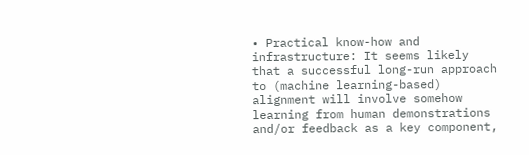• Practical know-how and infrastructure: It seems likely that a successful long-run approach to (machine learning-based) alignment will involve somehow learning from human demonstrations and/or feedback as a key component,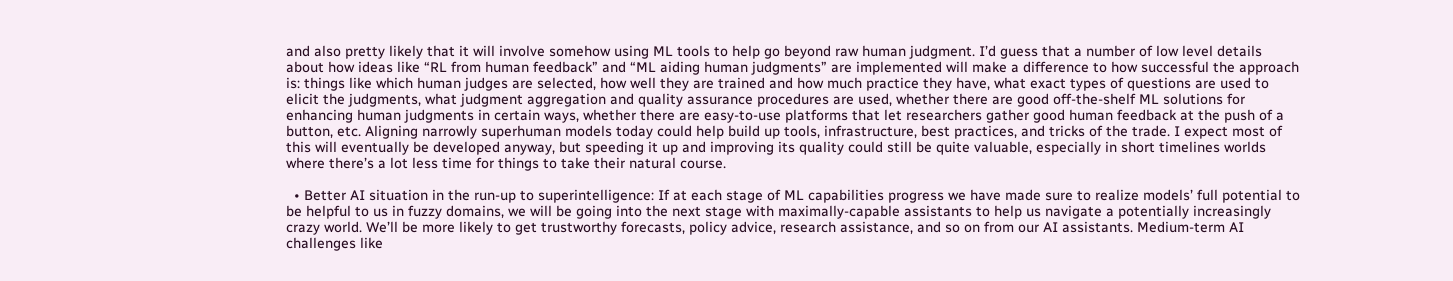and also pretty likely that it will involve somehow using ML tools to help go beyond raw human judgment. I’d guess that a number of low level details about how ideas like “RL from human feedback” and “ML aiding human judgments” are implemented will make a difference to how successful the approach is: things like which human judges are selected, how well they are trained and how much practice they have, what exact types of questions are used to elicit the judgments, what judgment aggregation and quality assurance procedures are used, whether there are good off-the-shelf ML solutions for enhancing human judgments in certain ways, whether there are easy-to-use platforms that let researchers gather good human feedback at the push of a button, etc. Aligning narrowly superhuman models today could help build up tools, infrastructure, best practices, and tricks of the trade. I expect most of this will eventually be developed anyway, but speeding it up and improving its quality could still be quite valuable, especially in short timelines worlds where there’s a lot less time for things to take their natural course.

  • Better AI situation in the run-up to superintelligence: If at each stage of ML capabilities progress we have made sure to realize models’ full potential to be helpful to us in fuzzy domains, we will be going into the next stage with maximally-capable assistants to help us navigate a potentially increasingly crazy world. We’ll be more likely to get trustworthy forecasts, policy advice, research assistance, and so on from our AI assistants. Medium-term AI challenges like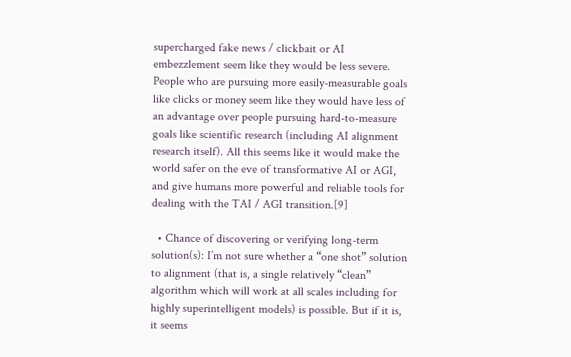supercharged fake news / clickbait or AI embezzlement seem like they would be less severe. People who are pursuing more easily-measurable goals like clicks or money seem like they would have less of an advantage over people pursuing hard-to-measure goals like scientific research (including AI alignment research itself). All this seems like it would make the world safer on the eve of transformative AI or AGI, and give humans more powerful and reliable tools for dealing with the TAI / AGI transition.[9]

  • Chance of discovering or verifying long-term solution(s): I’m not sure whether a “one shot” solution to alignment (that is, a single relatively “clean” algorithm which will work at all scales including for highly superintelligent models) is possible. But if it is, it seems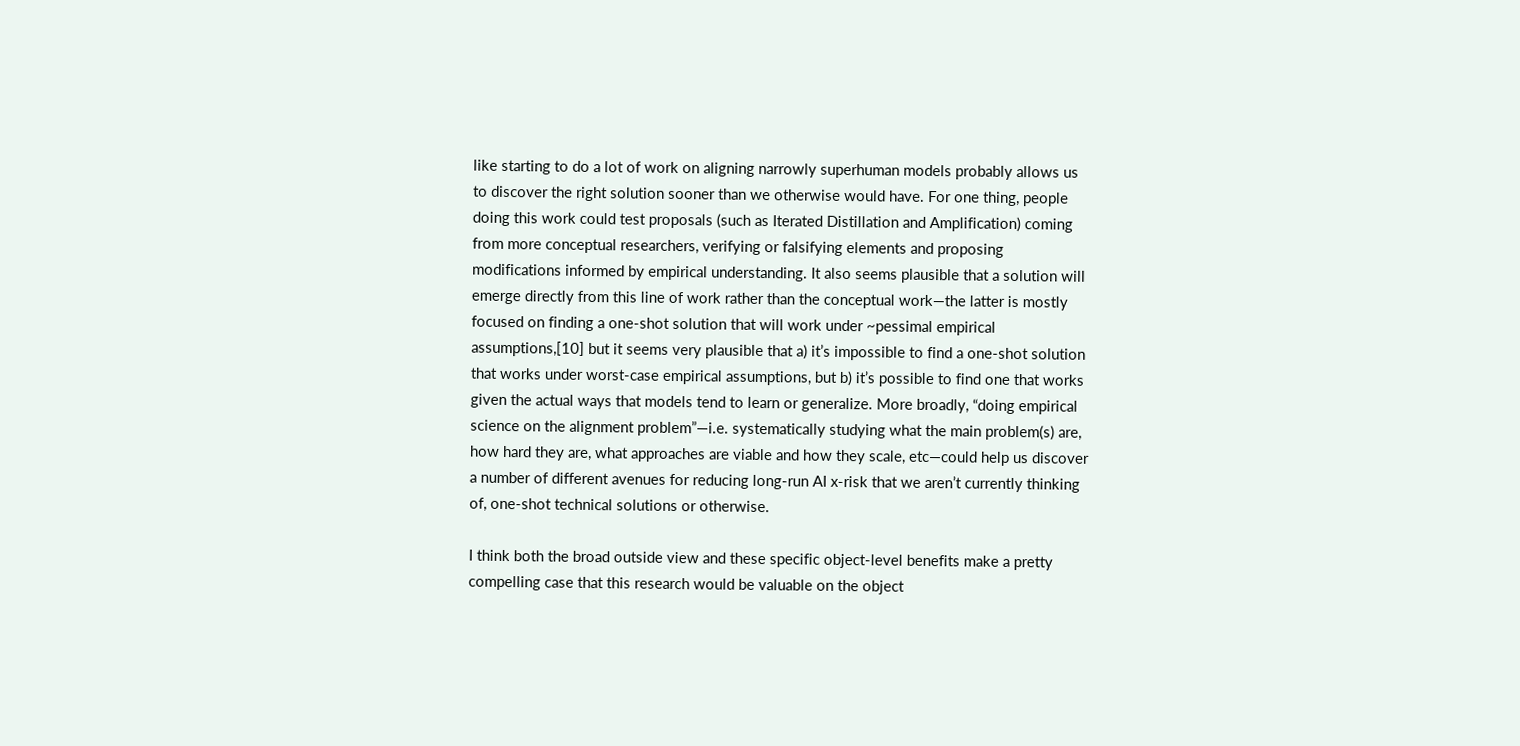like starting to do a lot of work on aligning narrowly superhuman models probably allows us to discover the right solution sooner than we otherwise would have. For one thing, people doing this work could test proposals (such as Iterated Distillation and Amplification) coming from more conceptual researchers, verifying or falsifying elements and proposing modifications informed by empirical understanding. It also seems plausible that a solution will emerge directly from this line of work rather than the conceptual work—the latter is mostly focused on finding a one-shot solution that will work under ~pessimal empirical assumptions,[10] but it seems very plausible that a) it’s impossible to find a one-shot solution that works under worst-case empirical assumptions, but b) it’s possible to find one that works given the actual ways that models tend to learn or generalize. More broadly, “doing empirical science on the alignment problem”—i.e. systematically studying what the main problem(s) are, how hard they are, what approaches are viable and how they scale, etc—could help us discover a number of different avenues for reducing long-run AI x-risk that we aren’t currently thinking of, one-shot technical solutions or otherwise.

I think both the broad outside view and these specific object-level benefits make a pretty compelling case that this research would be valuable on the object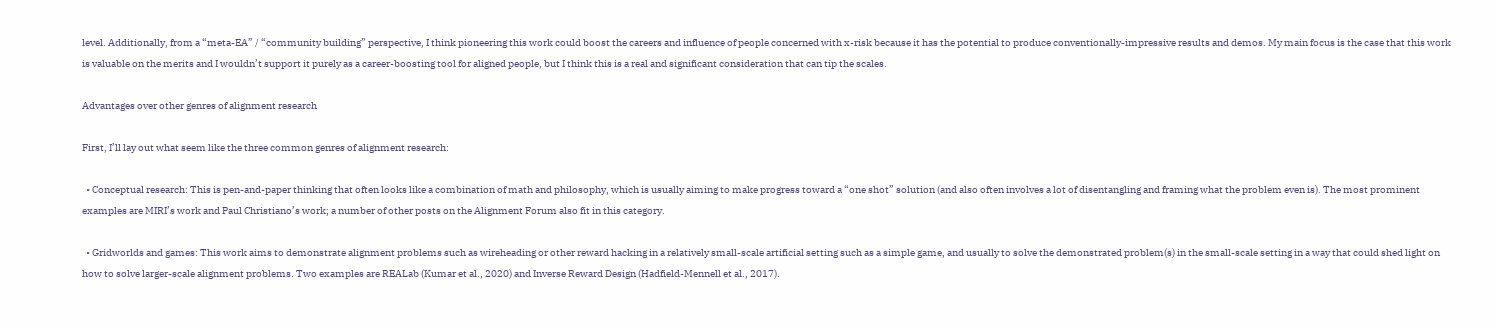level. Additionally, from a “meta-EA” / “community building” perspective, I think pioneering this work could boost the careers and influence of people concerned with x-risk because it has the potential to produce conventionally-impressive results and demos. My main focus is the case that this work is valuable on the merits and I wouldn’t support it purely as a career-boosting tool for aligned people, but I think this is a real and significant consideration that can tip the scales.

Advantages over other genres of alignment research

First, I’ll lay out what seem like the three common genres of alignment research:

  • Conceptual research: This is pen-and-paper thinking that often looks like a combination of math and philosophy, which is usually aiming to make progress toward a “one shot” solution (and also often involves a lot of disentangling and framing what the problem even is). The most prominent examples are MIRI’s work and Paul Christiano’s work; a number of other posts on the Alignment Forum also fit in this category.

  • Gridworlds and games: This work aims to demonstrate alignment problems such as wireheading or other reward hacking in a relatively small-scale artificial setting such as a simple game, and usually to solve the demonstrated problem(s) in the small-scale setting in a way that could shed light on how to solve larger-scale alignment problems. Two examples are REALab (Kumar et al., 2020) and Inverse Reward Design (Hadfield-Mennell et al., 2017).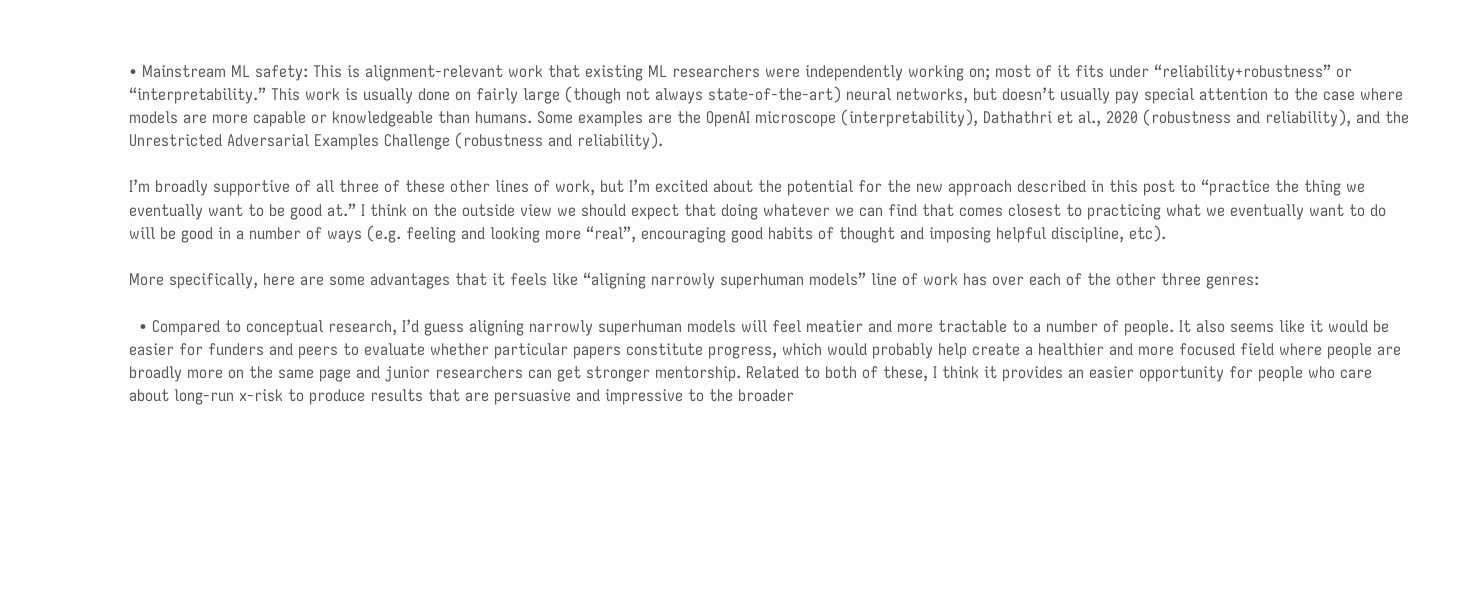• Mainstream ML safety: This is alignment-relevant work that existing ML researchers were independently working on; most of it fits under “reliability+robustness” or “interpretability.” This work is usually done on fairly large (though not always state-of-the-art) neural networks, but doesn’t usually pay special attention to the case where models are more capable or knowledgeable than humans. Some examples are the OpenAI microscope (interpretability), Dathathri et al., 2020 (robustness and reliability), and the Unrestricted Adversarial Examples Challenge (robustness and reliability).

I’m broadly supportive of all three of these other lines of work, but I’m excited about the potential for the new approach described in this post to “practice the thing we eventually want to be good at.” I think on the outside view we should expect that doing whatever we can find that comes closest to practicing what we eventually want to do will be good in a number of ways (e.g. feeling and looking more “real”, encouraging good habits of thought and imposing helpful discipline, etc).

More specifically, here are some advantages that it feels like “aligning narrowly superhuman models” line of work has over each of the other three genres:

  • Compared to conceptual research, I’d guess aligning narrowly superhuman models will feel meatier and more tractable to a number of people. It also seems like it would be easier for funders and peers to evaluate whether particular papers constitute progress, which would probably help create a healthier and more focused field where people are broadly more on the same page and junior researchers can get stronger mentorship. Related to both of these, I think it provides an easier opportunity for people who care about long-run x-risk to produce results that are persuasive and impressive to the broader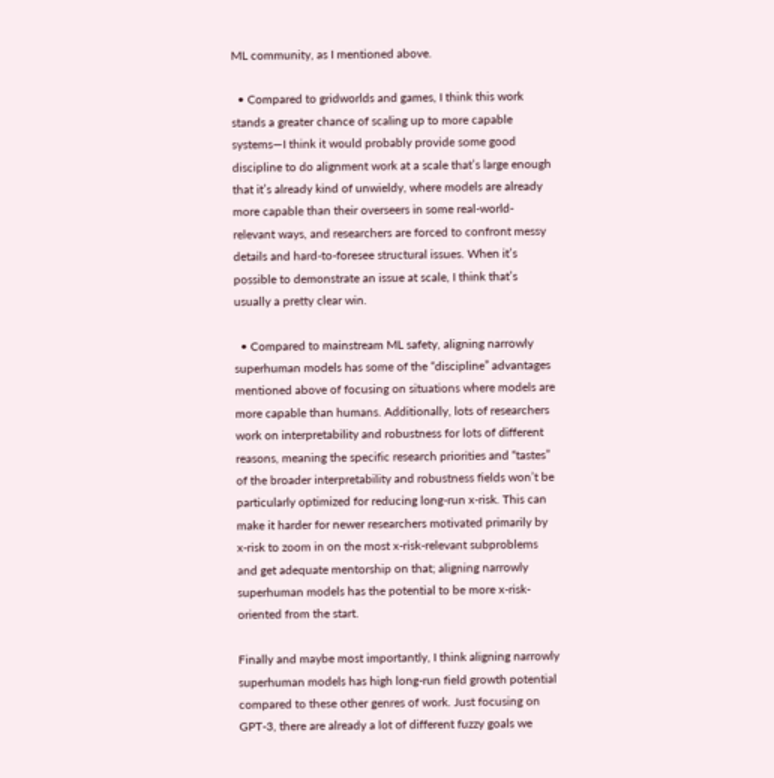ML community, as I mentioned above.

  • Compared to gridworlds and games, I think this work stands a greater chance of scaling up to more capable systems—I think it would probably provide some good discipline to do alignment work at a scale that’s large enough that it’s already kind of unwieldy, where models are already more capable than their overseers in some real-world-relevant ways, and researchers are forced to confront messy details and hard-to-foresee structural issues. When it’s possible to demonstrate an issue at scale, I think that’s usually a pretty clear win.

  • Compared to mainstream ML safety, aligning narrowly superhuman models has some of the “discipline” advantages mentioned above of focusing on situations where models are more capable than humans. Additionally, lots of researchers work on interpretability and robustness for lots of different reasons, meaning the specific research priorities and “tastes” of the broader interpretability and robustness fields won’t be particularly optimized for reducing long-run x-risk. This can make it harder for newer researchers motivated primarily by x-risk to zoom in on the most x-risk-relevant subproblems and get adequate mentorship on that; aligning narrowly superhuman models has the potential to be more x-risk-oriented from the start.

Finally and maybe most importantly, I think aligning narrowly superhuman models has high long-run field growth potential compared to these other genres of work. Just focusing on GPT-3, there are already a lot of different fuzzy goals we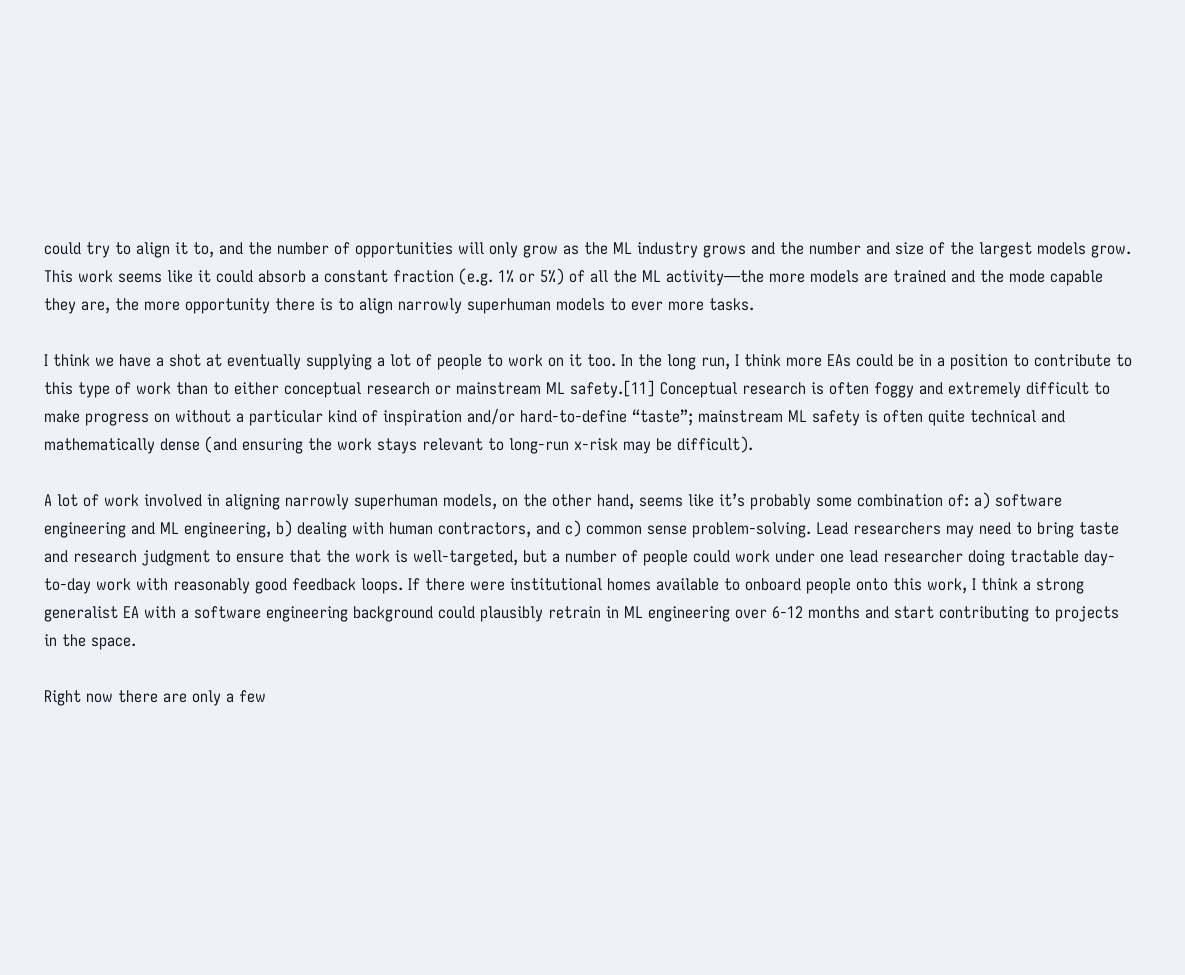could try to align it to, and the number of opportunities will only grow as the ML industry grows and the number and size of the largest models grow. This work seems like it could absorb a constant fraction (e.g. 1% or 5%) of all the ML activity—the more models are trained and the mode capable they are, the more opportunity there is to align narrowly superhuman models to ever more tasks.

I think we have a shot at eventually supplying a lot of people to work on it too. In the long run, I think more EAs could be in a position to contribute to this type of work than to either conceptual research or mainstream ML safety.[11] Conceptual research is often foggy and extremely difficult to make progress on without a particular kind of inspiration and/or hard-to-define “taste”; mainstream ML safety is often quite technical and mathematically dense (and ensuring the work stays relevant to long-run x-risk may be difficult).

A lot of work involved in aligning narrowly superhuman models, on the other hand, seems like it’s probably some combination of: a) software engineering and ML engineering, b) dealing with human contractors, and c) common sense problem-solving. Lead researchers may need to bring taste and research judgment to ensure that the work is well-targeted, but a number of people could work under one lead researcher doing tractable day-to-day work with reasonably good feedback loops. If there were institutional homes available to onboard people onto this work, I think a strong generalist EA with a software engineering background could plausibly retrain in ML engineering over 6-12 months and start contributing to projects in the space.

Right now there are only a few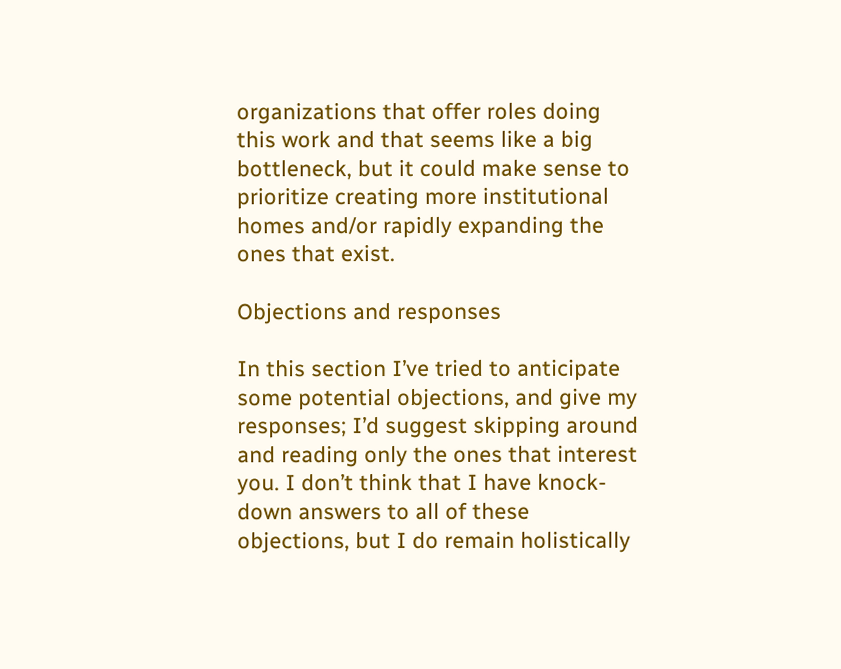organizations that offer roles doing this work and that seems like a big bottleneck, but it could make sense to prioritize creating more institutional homes and/or rapidly expanding the ones that exist.

Objections and responses

In this section I’ve tried to anticipate some potential objections, and give my responses; I’d suggest skipping around and reading only the ones that interest you. I don’t think that I have knock-down answers to all of these objections, but I do remain holistically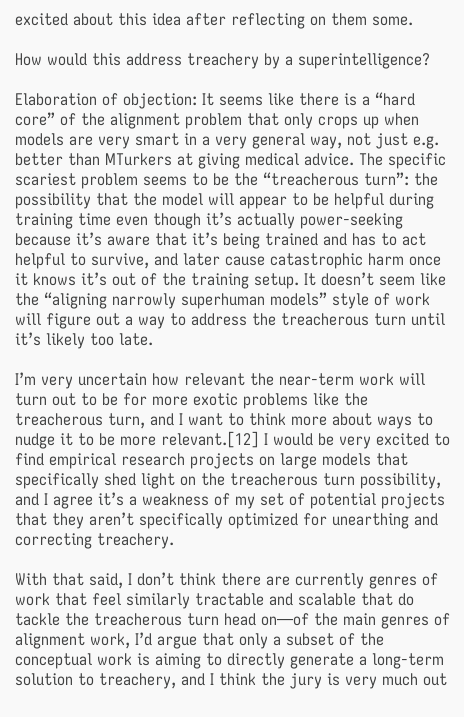excited about this idea after reflecting on them some.

How would this address treachery by a superintelligence?

Elaboration of objection: It seems like there is a “hard core” of the alignment problem that only crops up when models are very smart in a very general way, not just e.g. better than MTurkers at giving medical advice. The specific scariest problem seems to be the “treacherous turn”: the possibility that the model will appear to be helpful during training time even though it’s actually power-seeking because it’s aware that it’s being trained and has to act helpful to survive, and later cause catastrophic harm once it knows it’s out of the training setup. It doesn’t seem like the “aligning narrowly superhuman models” style of work will figure out a way to address the treacherous turn until it’s likely too late.

I’m very uncertain how relevant the near-term work will turn out to be for more exotic problems like the treacherous turn, and I want to think more about ways to nudge it to be more relevant.[12] I would be very excited to find empirical research projects on large models that specifically shed light on the treacherous turn possibility, and I agree it’s a weakness of my set of potential projects that they aren’t specifically optimized for unearthing and correcting treachery.

With that said, I don’t think there are currently genres of work that feel similarly tractable and scalable that do tackle the treacherous turn head on—of the main genres of alignment work, I’d argue that only a subset of the conceptual work is aiming to directly generate a long-term solution to treachery, and I think the jury is very much out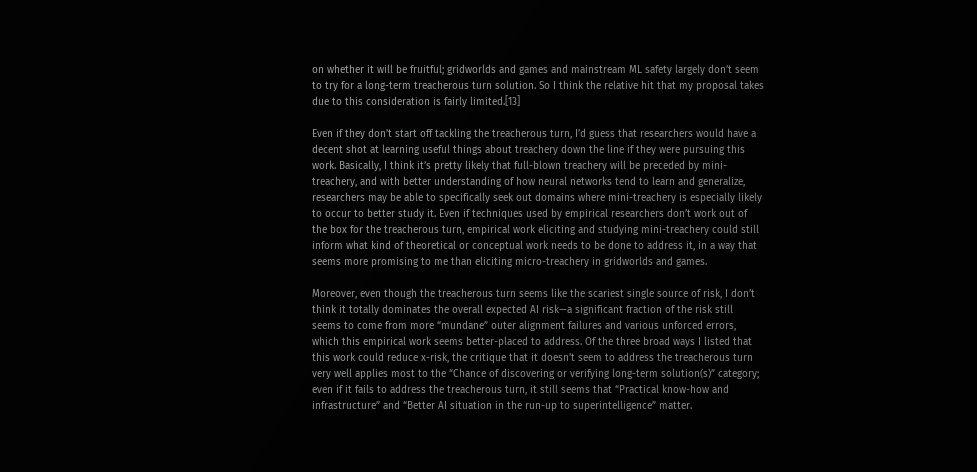on whether it will be fruitful; gridworlds and games and mainstream ML safety largely don’t seem to try for a long-term treacherous turn solution. So I think the relative hit that my proposal takes due to this consideration is fairly limited.[13]

Even if they don’t start off tackling the treacherous turn, I’d guess that researchers would have a decent shot at learning useful things about treachery down the line if they were pursuing this work. Basically, I think it’s pretty likely that full-blown treachery will be preceded by mini-treachery, and with better understanding of how neural networks tend to learn and generalize, researchers may be able to specifically seek out domains where mini-treachery is especially likely to occur to better study it. Even if techniques used by empirical researchers don’t work out of the box for the treacherous turn, empirical work eliciting and studying mini-treachery could still inform what kind of theoretical or conceptual work needs to be done to address it, in a way that seems more promising to me than eliciting micro-treachery in gridworlds and games.

Moreover, even though the treacherous turn seems like the scariest single source of risk, I don’t think it totally dominates the overall expected AI risk—a significant fraction of the risk still seems to come from more “mundane” outer alignment failures and various unforced errors, which this empirical work seems better-placed to address. Of the three broad ways I listed that this work could reduce x-risk, the critique that it doesn’t seem to address the treacherous turn very well applies most to the “Chance of discovering or verifying long-term solution(s)” category; even if it fails to address the treacherous turn, it still seems that “Practical know-how and infrastructure” and “Better AI situation in the run-up to superintelligence” matter.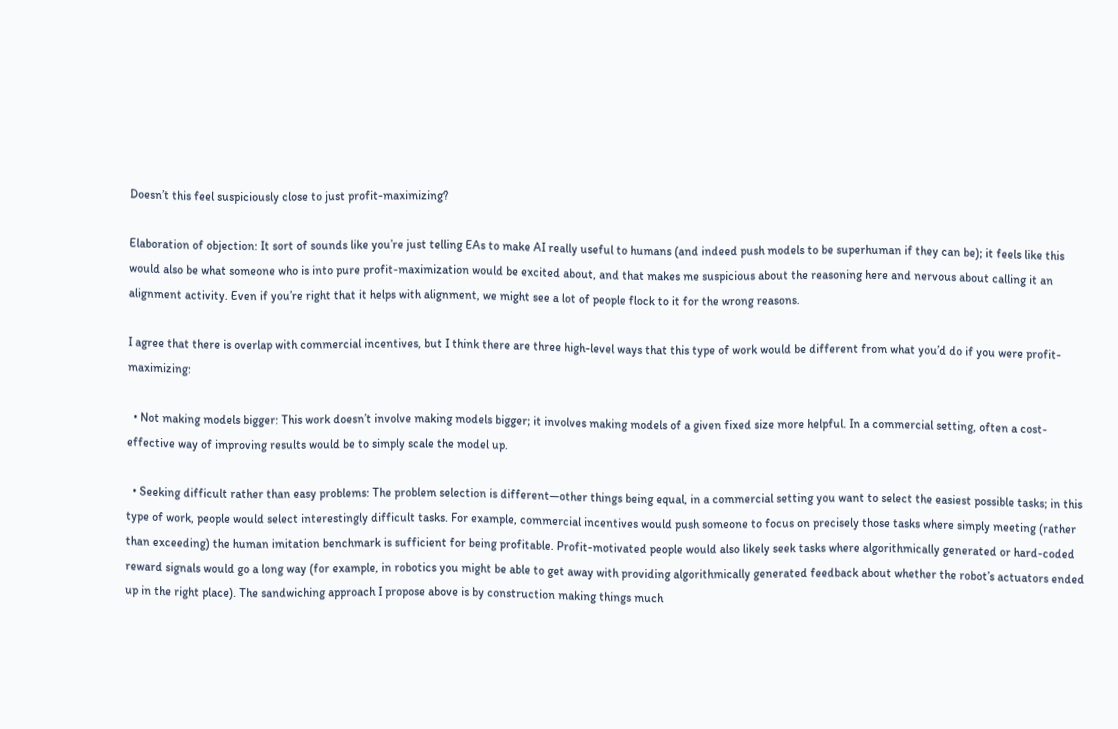Doesn’t this feel suspiciously close to just profit-maximizing?

Elaboration of objection: It sort of sounds like you’re just telling EAs to make AI really useful to humans (and indeed push models to be superhuman if they can be); it feels like this would also be what someone who is into pure profit-maximization would be excited about, and that makes me suspicious about the reasoning here and nervous about calling it an alignment activity. Even if you’re right that it helps with alignment, we might see a lot of people flock to it for the wrong reasons.

I agree that there is overlap with commercial incentives, but I think there are three high-level ways that this type of work would be different from what you’d do if you were profit-maximizing:

  • Not making models bigger: This work doesn’t involve making models bigger; it involves making models of a given fixed size more helpful. In a commercial setting, often a cost-effective way of improving results would be to simply scale the model up.

  • Seeking difficult rather than easy problems: The problem selection is different—other things being equal, in a commercial setting you want to select the easiest possible tasks; in this type of work, people would select interestingly difficult tasks. For example, commercial incentives would push someone to focus on precisely those tasks where simply meeting (rather than exceeding) the human imitation benchmark is sufficient for being profitable. Profit-motivated people would also likely seek tasks where algorithmically generated or hard-coded reward signals would go a long way (for example, in robotics you might be able to get away with providing algorithmically generated feedback about whether the robot’s actuators ended up in the right place). The sandwiching approach I propose above is by construction making things much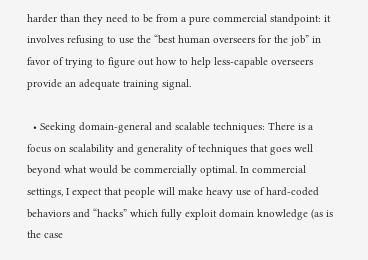harder than they need to be from a pure commercial standpoint: it involves refusing to use the “best human overseers for the job” in favor of trying to figure out how to help less-capable overseers provide an adequate training signal.

  • Seeking domain-general and scalable techniques: There is a focus on scalability and generality of techniques that goes well beyond what would be commercially optimal. In commercial settings, I expect that people will make heavy use of hard-coded behaviors and “hacks” which fully exploit domain knowledge (as is the case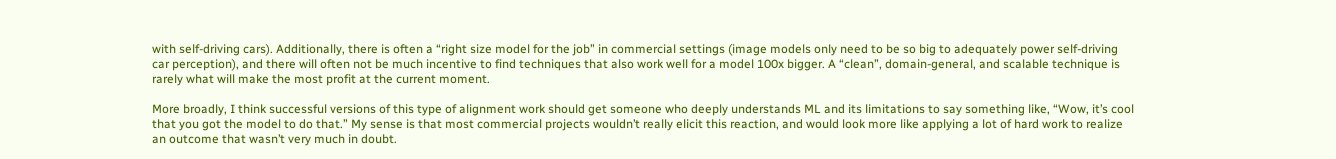with self-driving cars). Additionally, there is often a “right size model for the job” in commercial settings (image models only need to be so big to adequately power self-driving car perception), and there will often not be much incentive to find techniques that also work well for a model 100x bigger. A “clean”, domain-general, and scalable technique is rarely what will make the most profit at the current moment.

More broadly, I think successful versions of this type of alignment work should get someone who deeply understands ML and its limitations to say something like, “Wow, it’s cool that you got the model to do that.” My sense is that most commercial projects wouldn’t really elicit this reaction, and would look more like applying a lot of hard work to realize an outcome that wasn’t very much in doubt.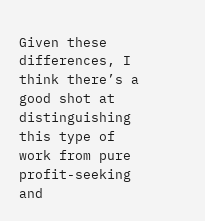Given these differences, I think there’s a good shot at distinguishing this type of work from pure profit-seeking and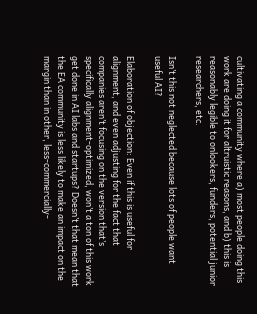cultivating a community where a) most people doing this work are doing it for altruistic reasons, and b) this is reasonably legible to onlookers, funders, potential junior researchers, etc.

Isn’t this not neglected because lots of people want useful AI?

Elaboration of objection: Even if this is useful for alignment, and even adjusting for the fact that companies aren’t focusing on the version that’s specifically alignment-optimized, won’t a ton of this work get done in AI labs and startups? Doesn’t that mean that the EA community is less likely to make an impact on the margin than in other, less-commercially-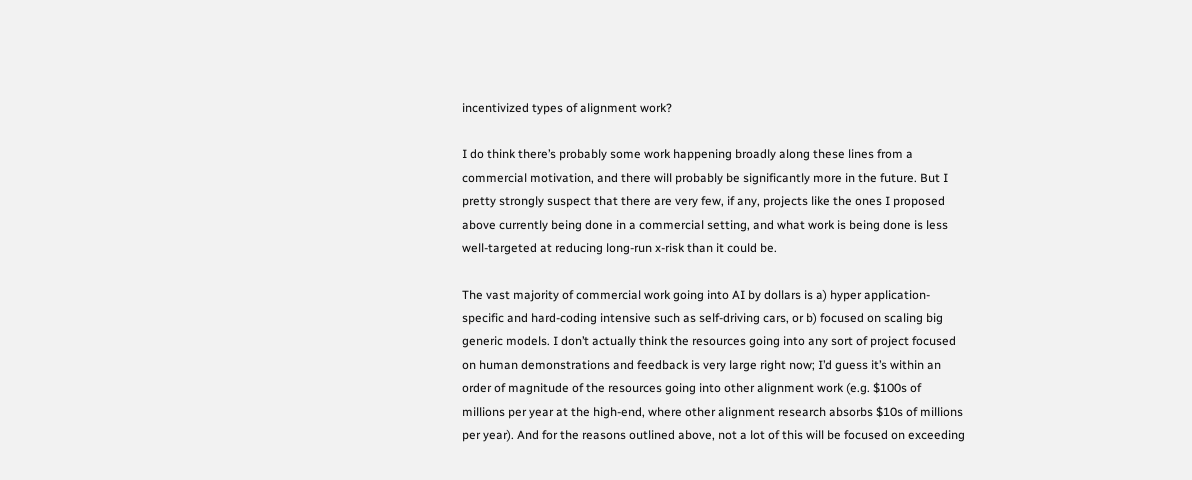incentivized types of alignment work?

I do think there’s probably some work happening broadly along these lines from a commercial motivation, and there will probably be significantly more in the future. But I pretty strongly suspect that there are very few, if any, projects like the ones I proposed above currently being done in a commercial setting, and what work is being done is less well-targeted at reducing long-run x-risk than it could be.

The vast majority of commercial work going into AI by dollars is a) hyper application-specific and hard-coding intensive such as self-driving cars, or b) focused on scaling big generic models. I don’t actually think the resources going into any sort of project focused on human demonstrations and feedback is very large right now; I’d guess it’s within an order of magnitude of the resources going into other alignment work (e.g. $100s of millions per year at the high-end, where other alignment research absorbs $10s of millions per year). And for the reasons outlined above, not a lot of this will be focused on exceeding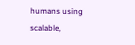humans using scalable,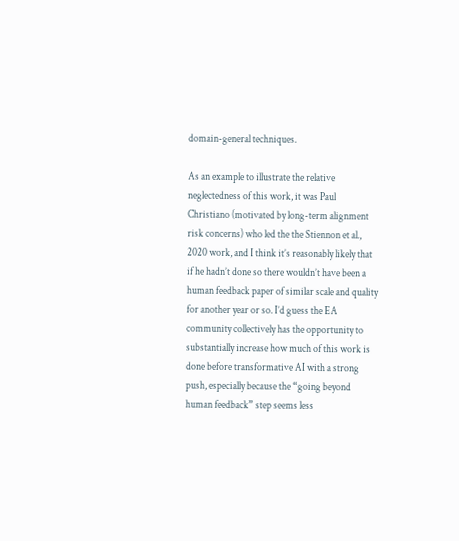domain-general techniques.

As an example to illustrate the relative neglectedness of this work, it was Paul Christiano (motivated by long-term alignment risk concerns) who led the the Stiennon et al., 2020 work, and I think it’s reasonably likely that if he hadn’t done so there wouldn’t have been a human feedback paper of similar scale and quality for another year or so. I’d guess the EA community collectively has the opportunity to substantially increase how much of this work is done before transformative AI with a strong push, especially because the “going beyond human feedback” step seems less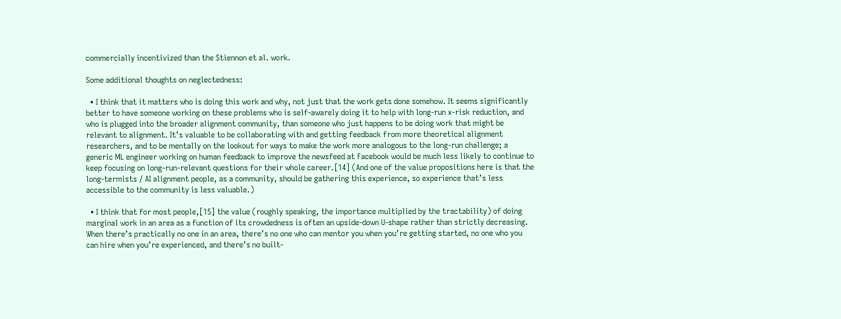commercially incentivized than the Stiennon et al. work.

Some additional thoughts on neglectedness:

  • I think that it matters who is doing this work and why, not just that the work gets done somehow. It seems significantly better to have someone working on these problems who is self-awarely doing it to help with long-run x-risk reduction, and who is plugged into the broader alignment community, than someone who just happens to be doing work that might be relevant to alignment. It’s valuable to be collaborating with and getting feedback from more theoretical alignment researchers, and to be mentally on the lookout for ways to make the work more analogous to the long-run challenge; a generic ML engineer working on human feedback to improve the newsfeed at Facebook would be much less likely to continue to keep focusing on long-run-relevant questions for their whole career.[14] (And one of the value propositions here is that the long-termists / AI alignment people, as a community, should be gathering this experience, so experience that’s less accessible to the community is less valuable.)

  • I think that for most people,[15] the value (roughly speaking, the importance multiplied by the tractability) of doing marginal work in an area as a function of its crowdedness is often an upside-down U-shape rather than strictly decreasing. When there’s practically no one in an area, there’s no one who can mentor you when you’re getting started, no one who you can hire when you’re experienced, and there’s no built-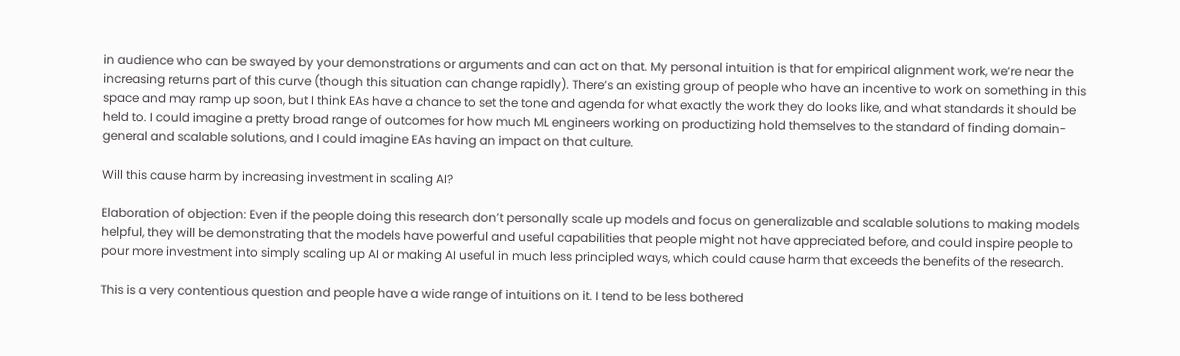in audience who can be swayed by your demonstrations or arguments and can act on that. My personal intuition is that for empirical alignment work, we’re near the increasing returns part of this curve (though this situation can change rapidly). There’s an existing group of people who have an incentive to work on something in this space and may ramp up soon, but I think EAs have a chance to set the tone and agenda for what exactly the work they do looks like, and what standards it should be held to. I could imagine a pretty broad range of outcomes for how much ML engineers working on productizing hold themselves to the standard of finding domain-general and scalable solutions, and I could imagine EAs having an impact on that culture.

Will this cause harm by increasing investment in scaling AI?

Elaboration of objection: Even if the people doing this research don’t personally scale up models and focus on generalizable and scalable solutions to making models helpful, they will be demonstrating that the models have powerful and useful capabilities that people might not have appreciated before, and could inspire people to pour more investment into simply scaling up AI or making AI useful in much less principled ways, which could cause harm that exceeds the benefits of the research.

This is a very contentious question and people have a wide range of intuitions on it. I tend to be less bothered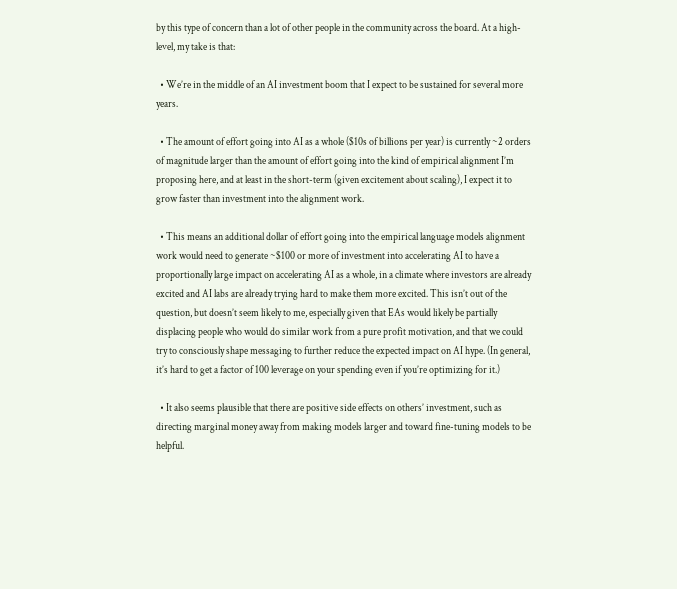by this type of concern than a lot of other people in the community across the board. At a high-level, my take is that:

  • We’re in the middle of an AI investment boom that I expect to be sustained for several more years.

  • The amount of effort going into AI as a whole ($10s of billions per year) is currently ~2 orders of magnitude larger than the amount of effort going into the kind of empirical alignment I’m proposing here, and at least in the short-term (given excitement about scaling), I expect it to grow faster than investment into the alignment work.

  • This means an additional dollar of effort going into the empirical language models alignment work would need to generate ~$100 or more of investment into accelerating AI to have a proportionally large impact on accelerating AI as a whole, in a climate where investors are already excited and AI labs are already trying hard to make them more excited. This isn’t out of the question, but doesn’t seem likely to me, especially given that EAs would likely be partially displacing people who would do similar work from a pure profit motivation, and that we could try to consciously shape messaging to further reduce the expected impact on AI hype. (In general, it’s hard to get a factor of 100 leverage on your spending even if you’re optimizing for it.)

  • It also seems plausible that there are positive side effects on others’ investment, such as directing marginal money away from making models larger and toward fine-tuning models to be helpful.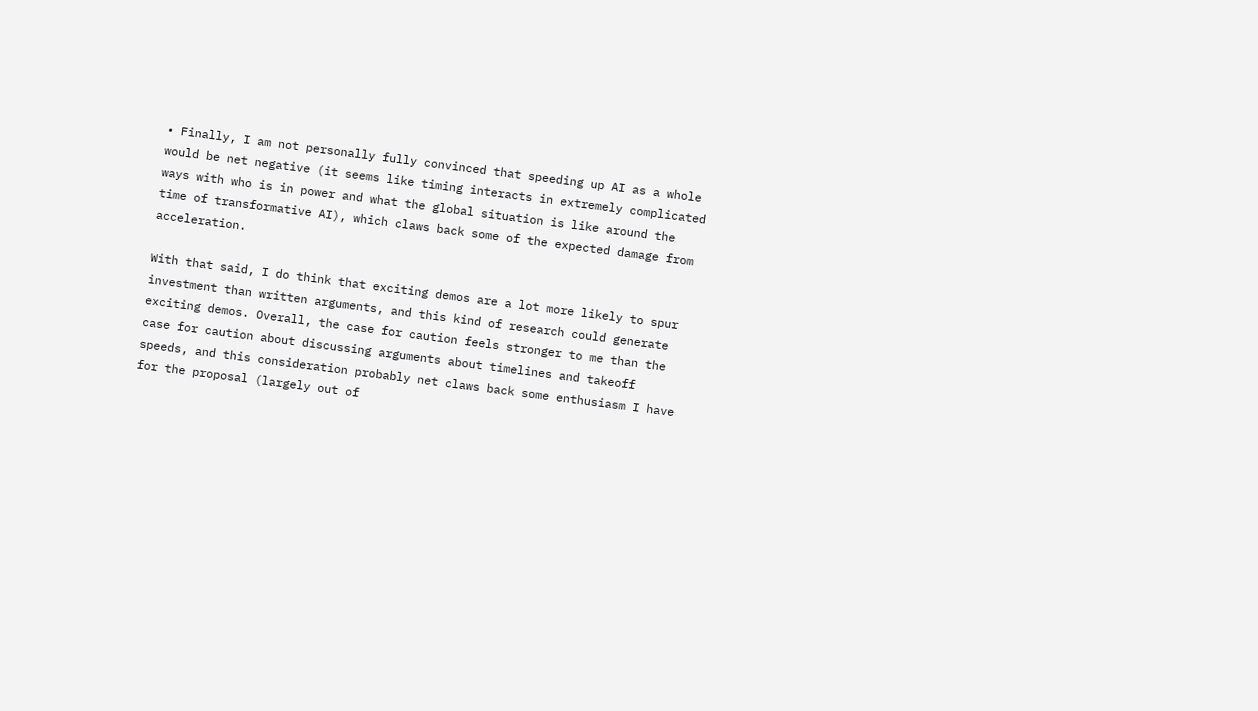• Finally, I am not personally fully convinced that speeding up AI as a whole would be net negative (it seems like timing interacts in extremely complicated ways with who is in power and what the global situation is like around the time of transformative AI), which claws back some of the expected damage from acceleration.

With that said, I do think that exciting demos are a lot more likely to spur investment than written arguments, and this kind of research could generate exciting demos. Overall, the case for caution feels stronger to me than the case for caution about discussing arguments about timelines and takeoff speeds, and this consideration probably net claws back some enthusiasm I have for the proposal (largely out of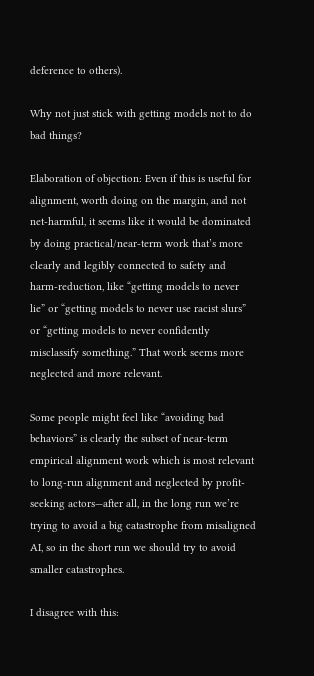deference to others).

Why not just stick with getting models not to do bad things?

Elaboration of objection: Even if this is useful for alignment, worth doing on the margin, and not net-harmful, it seems like it would be dominated by doing practical/near-term work that’s more clearly and legibly connected to safety and harm-reduction, like “getting models to never lie” or “getting models to never use racist slurs” or “getting models to never confidently misclassify something.” That work seems more neglected and more relevant.

Some people might feel like “avoiding bad behaviors” is clearly the subset of near-term empirical alignment work which is most relevant to long-run alignment and neglected by profit-seeking actors—after all, in the long run we’re trying to avoid a big catastrophe from misaligned AI, so in the short run we should try to avoid smaller catastrophes.

I disagree with this: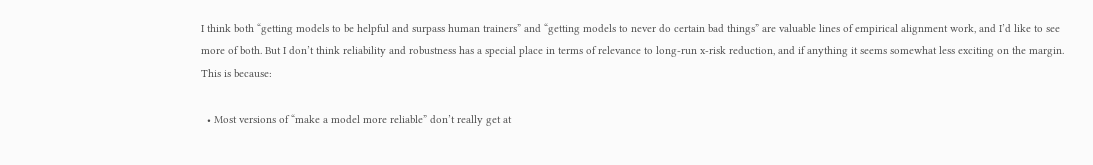I think both “getting models to be helpful and surpass human trainers” and “getting models to never do certain bad things” are valuable lines of empirical alignment work, and I’d like to see more of both. But I don’t think reliability and robustness has a special place in terms of relevance to long-run x-risk reduction, and if anything it seems somewhat less exciting on the margin. This is because:

  • Most versions of “make a model more reliable” don’t really get at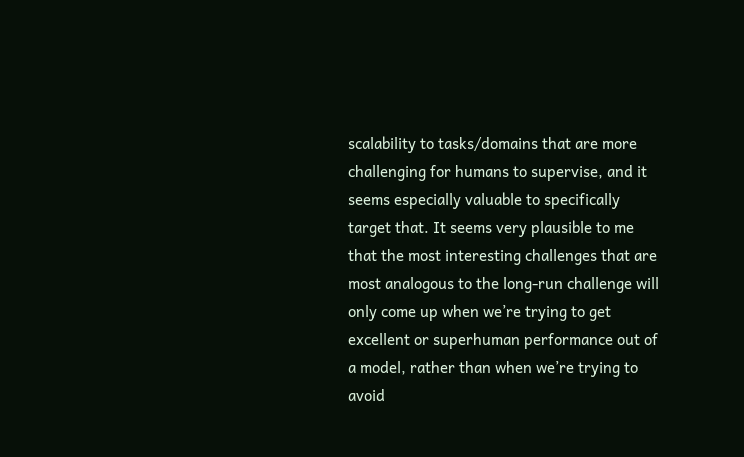scalability to tasks/domains that are more challenging for humans to supervise, and it seems especially valuable to specifically target that. It seems very plausible to me that the most interesting challenges that are most analogous to the long-run challenge will only come up when we’re trying to get excellent or superhuman performance out of a model, rather than when we’re trying to avoid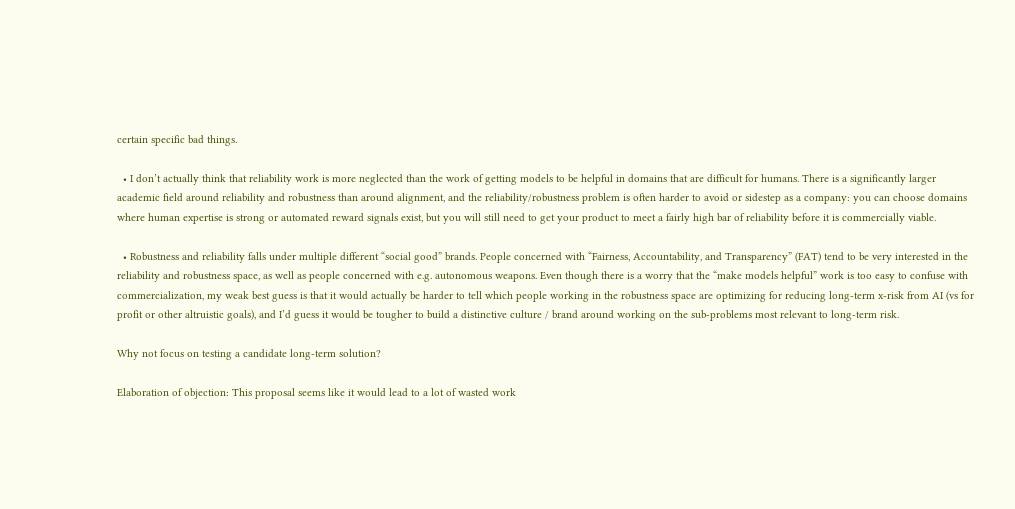certain specific bad things.

  • I don’t actually think that reliability work is more neglected than the work of getting models to be helpful in domains that are difficult for humans. There is a significantly larger academic field around reliability and robustness than around alignment, and the reliability/robustness problem is often harder to avoid or sidestep as a company: you can choose domains where human expertise is strong or automated reward signals exist, but you will still need to get your product to meet a fairly high bar of reliability before it is commercially viable.

  • Robustness and reliability falls under multiple different “social good” brands. People concerned with “Fairness, Accountability, and Transparency” (FAT) tend to be very interested in the reliability and robustness space, as well as people concerned with e.g. autonomous weapons. Even though there is a worry that the “make models helpful” work is too easy to confuse with commercialization, my weak best guess is that it would actually be harder to tell which people working in the robustness space are optimizing for reducing long-term x-risk from AI (vs for profit or other altruistic goals), and I’d guess it would be tougher to build a distinctive culture / brand around working on the sub-problems most relevant to long-term risk.

Why not focus on testing a candidate long-term solution?

Elaboration of objection: This proposal seems like it would lead to a lot of wasted work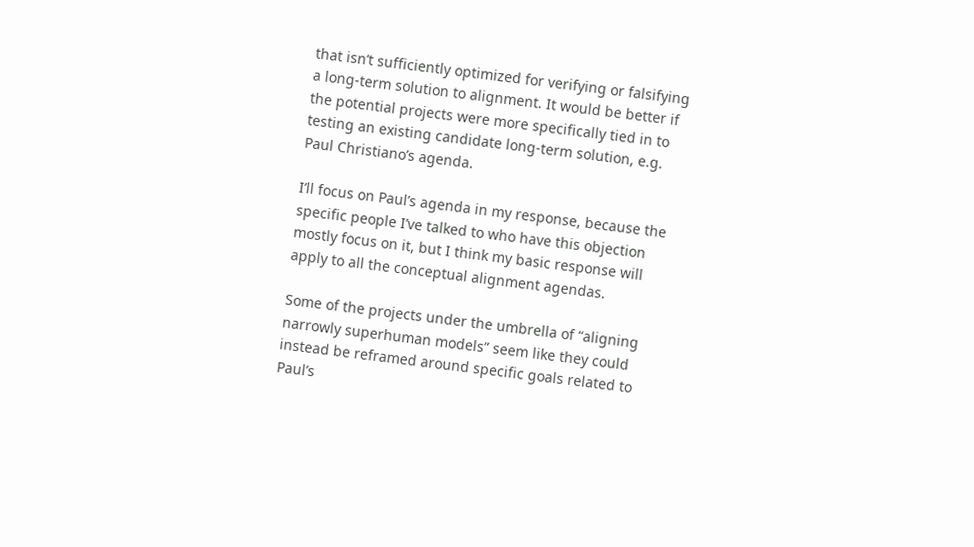that isn’t sufficiently optimized for verifying or falsifying a long-term solution to alignment. It would be better if the potential projects were more specifically tied in to testing an existing candidate long-term solution, e.g. Paul Christiano’s agenda.

I’ll focus on Paul’s agenda in my response, because the specific people I’ve talked to who have this objection mostly focus on it, but I think my basic response will apply to all the conceptual alignment agendas.

Some of the projects under the umbrella of “aligning narrowly superhuman models” seem like they could instead be reframed around specific goals related to Paul’s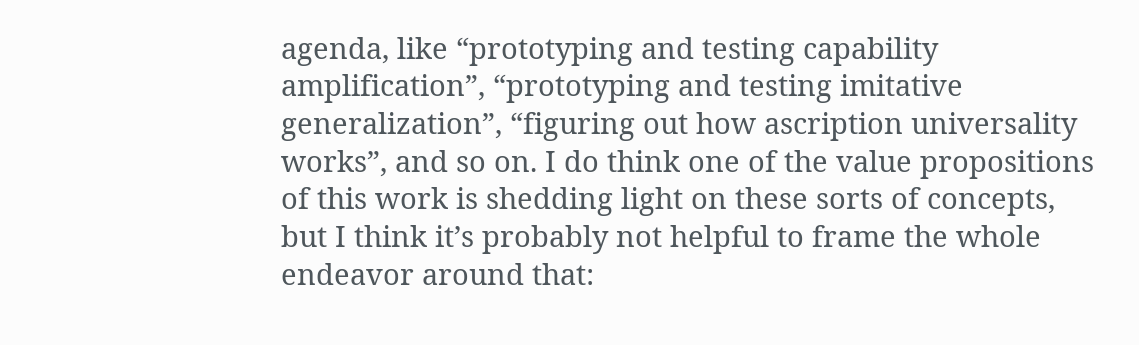agenda, like “prototyping and testing capability amplification”, “prototyping and testing imitative generalization”, “figuring out how ascription universality works”, and so on. I do think one of the value propositions of this work is shedding light on these sorts of concepts, but I think it’s probably not helpful to frame the whole endeavor around that: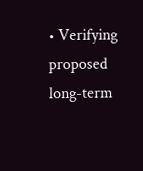• Verifying proposed long-term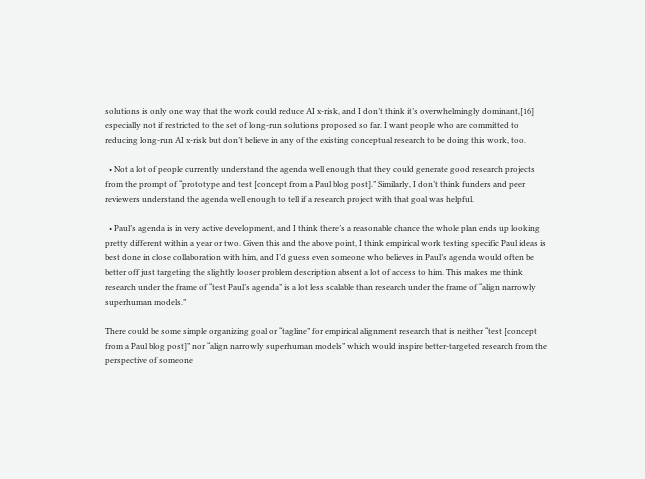solutions is only one way that the work could reduce AI x-risk, and I don’t think it’s overwhelmingly dominant,[16] especially not if restricted to the set of long-run solutions proposed so far. I want people who are committed to reducing long-run AI x-risk but don’t believe in any of the existing conceptual research to be doing this work, too.

  • Not a lot of people currently understand the agenda well enough that they could generate good research projects from the prompt of “prototype and test [concept from a Paul blog post].” Similarly, I don’t think funders and peer reviewers understand the agenda well enough to tell if a research project with that goal was helpful.

  • Paul’s agenda is in very active development, and I think there’s a reasonable chance the whole plan ends up looking pretty different within a year or two. Given this and the above point, I think empirical work testing specific Paul ideas is best done in close collaboration with him, and I’d guess even someone who believes in Paul’s agenda would often be better off just targeting the slightly looser problem description absent a lot of access to him. This makes me think research under the frame of “test Paul’s agenda” is a lot less scalable than research under the frame of “align narrowly superhuman models.”

There could be some simple organizing goal or “tagline” for empirical alignment research that is neither “test [concept from a Paul blog post]” nor “align narrowly superhuman models” which would inspire better-targeted research from the perspective of someone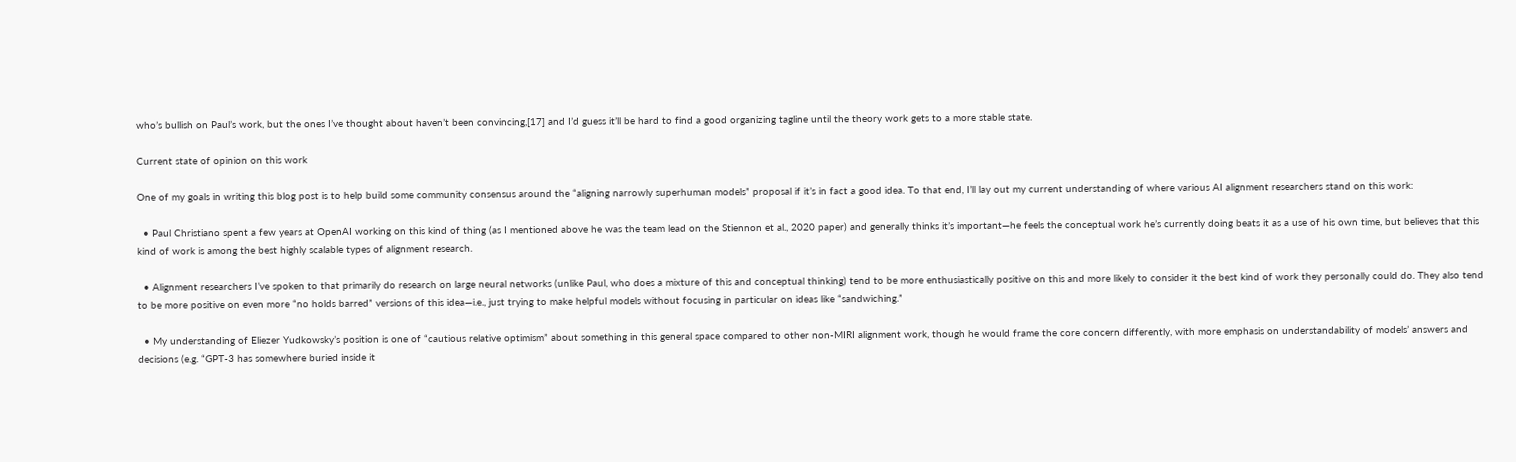who’s bullish on Paul’s work, but the ones I’ve thought about haven’t been convincing,[17] and I’d guess it’ll be hard to find a good organizing tagline until the theory work gets to a more stable state.

Current state of opinion on this work

One of my goals in writing this blog post is to help build some community consensus around the “aligning narrowly superhuman models” proposal if it’s in fact a good idea. To that end, I’ll lay out my current understanding of where various AI alignment researchers stand on this work:

  • Paul Christiano spent a few years at OpenAI working on this kind of thing (as I mentioned above he was the team lead on the Stiennon et al., 2020 paper) and generally thinks it’s important—he feels the conceptual work he’s currently doing beats it as a use of his own time, but believes that this kind of work is among the best highly scalable types of alignment research.

  • Alignment researchers I’ve spoken to that primarily do research on large neural networks (unlike Paul, who does a mixture of this and conceptual thinking) tend to be more enthusiastically positive on this and more likely to consider it the best kind of work they personally could do. They also tend to be more positive on even more “no holds barred” versions of this idea—i.e., just trying to make helpful models without focusing in particular on ideas like “sandwiching.”

  • My understanding of Eliezer Yudkowsky’s position is one of “cautious relative optimism” about something in this general space compared to other non-MIRI alignment work, though he would frame the core concern differently, with more emphasis on understandability of models’ answers and decisions (e.g. “GPT-3 has somewhere buried inside it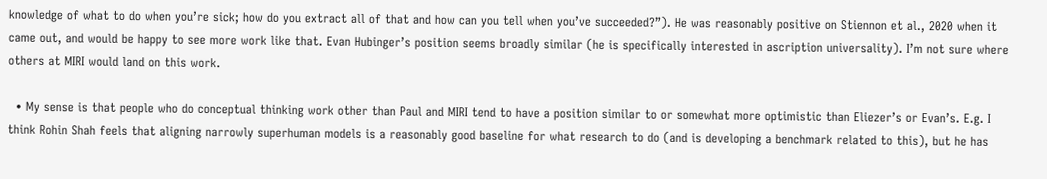knowledge of what to do when you’re sick; how do you extract all of that and how can you tell when you’ve succeeded?”). He was reasonably positive on Stiennon et al., 2020 when it came out, and would be happy to see more work like that. Evan Hubinger’s position seems broadly similar (he is specifically interested in ascription universality). I’m not sure where others at MIRI would land on this work.

  • My sense is that people who do conceptual thinking work other than Paul and MIRI tend to have a position similar to or somewhat more optimistic than Eliezer’s or Evan’s. E.g. I think Rohin Shah feels that aligning narrowly superhuman models is a reasonably good baseline for what research to do (and is developing a benchmark related to this), but he has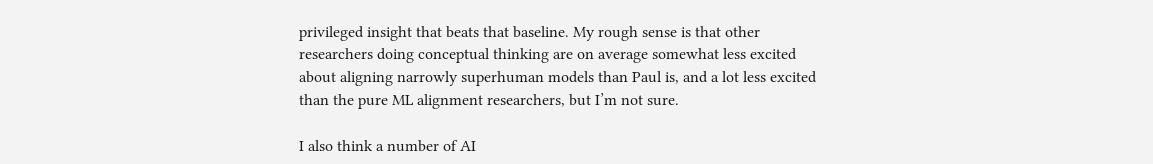privileged insight that beats that baseline. My rough sense is that other researchers doing conceptual thinking are on average somewhat less excited about aligning narrowly superhuman models than Paul is, and a lot less excited than the pure ML alignment researchers, but I’m not sure.

I also think a number of AI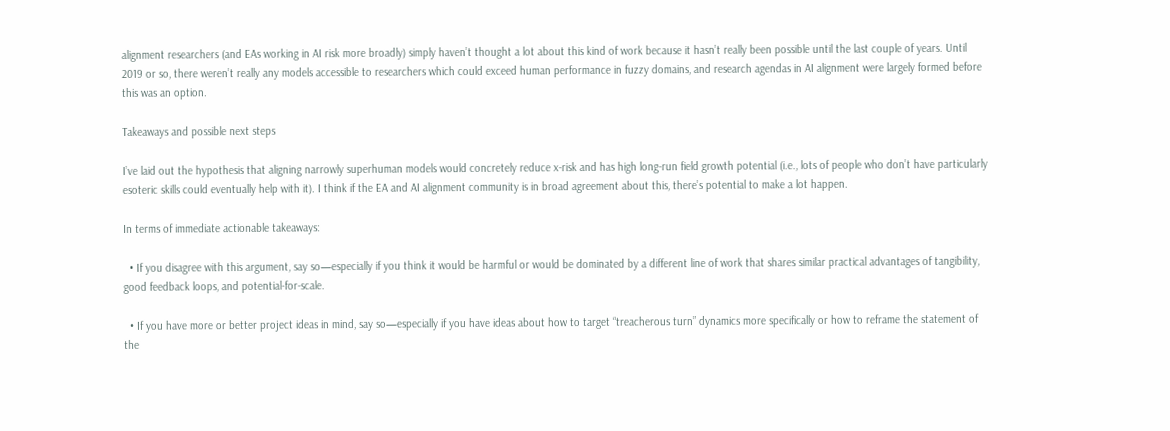alignment researchers (and EAs working in AI risk more broadly) simply haven’t thought a lot about this kind of work because it hasn’t really been possible until the last couple of years. Until 2019 or so, there weren’t really any models accessible to researchers which could exceed human performance in fuzzy domains, and research agendas in AI alignment were largely formed before this was an option.

Takeaways and possible next steps

I’ve laid out the hypothesis that aligning narrowly superhuman models would concretely reduce x-risk and has high long-run field growth potential (i.e., lots of people who don’t have particularly esoteric skills could eventually help with it). I think if the EA and AI alignment community is in broad agreement about this, there’s potential to make a lot happen.

In terms of immediate actionable takeaways:

  • If you disagree with this argument, say so—especially if you think it would be harmful or would be dominated by a different line of work that shares similar practical advantages of tangibility, good feedback loops, and potential-for-scale.

  • If you have more or better project ideas in mind, say so—especially if you have ideas about how to target “treacherous turn” dynamics more specifically or how to reframe the statement of the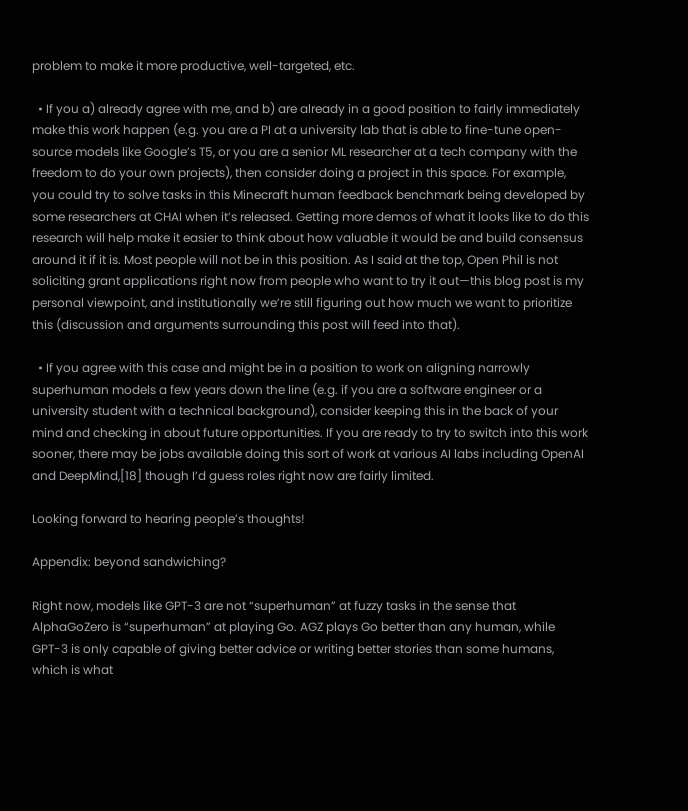problem to make it more productive, well-targeted, etc.

  • If you a) already agree with me, and b) are already in a good position to fairly immediately make this work happen (e.g. you are a PI at a university lab that is able to fine-tune open-source models like Google’s T5, or you are a senior ML researcher at a tech company with the freedom to do your own projects), then consider doing a project in this space. For example, you could try to solve tasks in this Minecraft human feedback benchmark being developed by some researchers at CHAI when it’s released. Getting more demos of what it looks like to do this research will help make it easier to think about how valuable it would be and build consensus around it if it is. Most people will not be in this position. As I said at the top, Open Phil is not soliciting grant applications right now from people who want to try it out—this blog post is my personal viewpoint, and institutionally we’re still figuring out how much we want to prioritize this (discussion and arguments surrounding this post will feed into that).

  • If you agree with this case and might be in a position to work on aligning narrowly superhuman models a few years down the line (e.g. if you are a software engineer or a university student with a technical background), consider keeping this in the back of your mind and checking in about future opportunities. If you are ready to try to switch into this work sooner, there may be jobs available doing this sort of work at various AI labs including OpenAI and DeepMind,[18] though I’d guess roles right now are fairly limited.

Looking forward to hearing people’s thoughts!

Appendix: beyond sandwiching?

Right now, models like GPT-3 are not “superhuman” at fuzzy tasks in the sense that AlphaGoZero is “superhuman” at playing Go. AGZ plays Go better than any human, while GPT-3 is only capable of giving better advice or writing better stories than some humans, which is what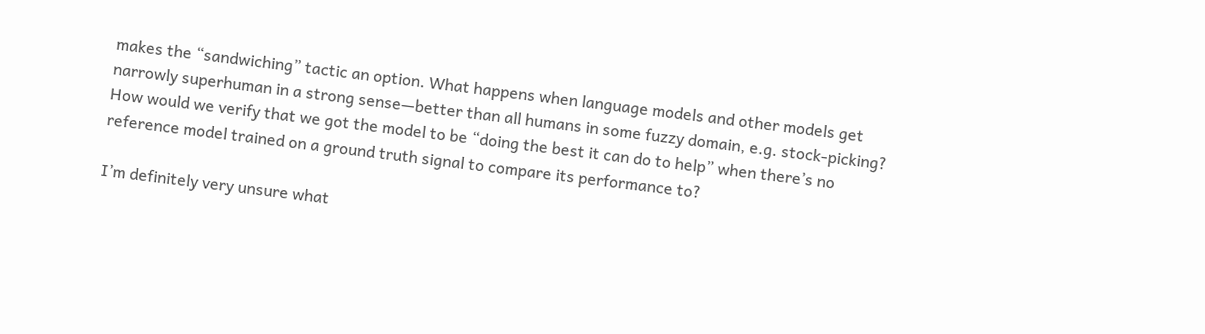makes the “sandwiching” tactic an option. What happens when language models and other models get narrowly superhuman in a strong sense—better than all humans in some fuzzy domain, e.g. stock-picking? How would we verify that we got the model to be “doing the best it can do to help” when there’s no reference model trained on a ground truth signal to compare its performance to?

I’m definitely very unsure what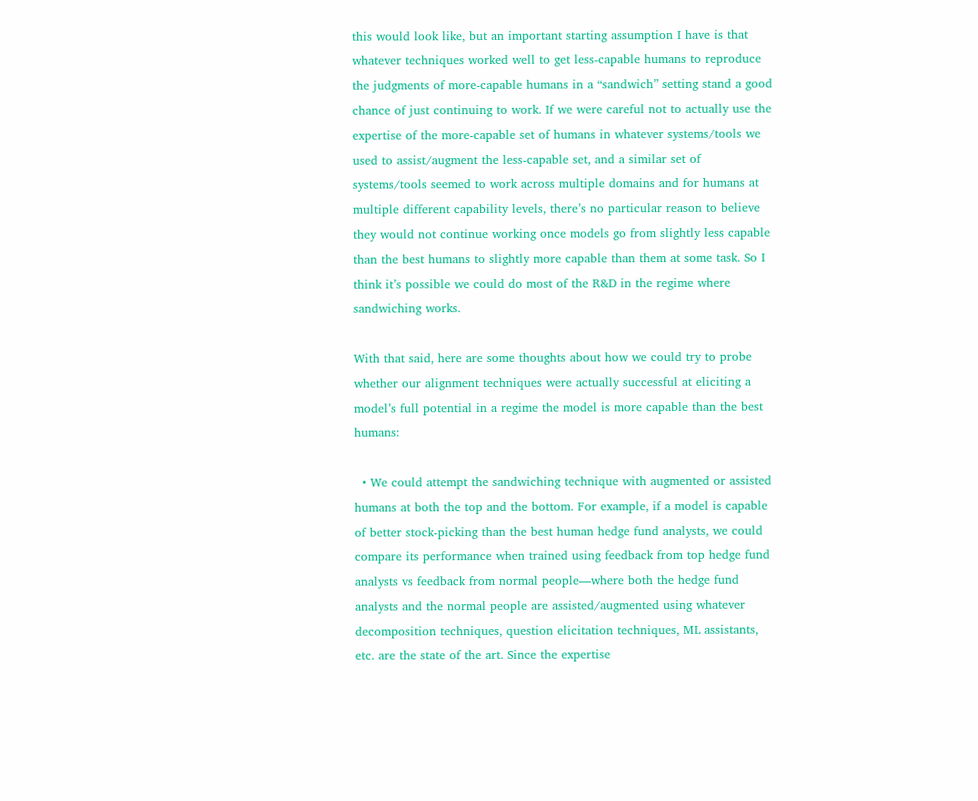this would look like, but an important starting assumption I have is that whatever techniques worked well to get less-capable humans to reproduce the judgments of more-capable humans in a “sandwich” setting stand a good chance of just continuing to work. If we were careful not to actually use the expertise of the more-capable set of humans in whatever systems/tools we used to assist/augment the less-capable set, and a similar set of systems/tools seemed to work across multiple domains and for humans at multiple different capability levels, there’s no particular reason to believe they would not continue working once models go from slightly less capable than the best humans to slightly more capable than them at some task. So I think it’s possible we could do most of the R&D in the regime where sandwiching works.

With that said, here are some thoughts about how we could try to probe whether our alignment techniques were actually successful at eliciting a model’s full potential in a regime the model is more capable than the best humans:

  • We could attempt the sandwiching technique with augmented or assisted humans at both the top and the bottom. For example, if a model is capable of better stock-picking than the best human hedge fund analysts, we could compare its performance when trained using feedback from top hedge fund analysts vs feedback from normal people—where both the hedge fund analysts and the normal people are assisted/augmented using whatever decomposition techniques, question elicitation techniques, ML assistants, etc. are the state of the art. Since the expertise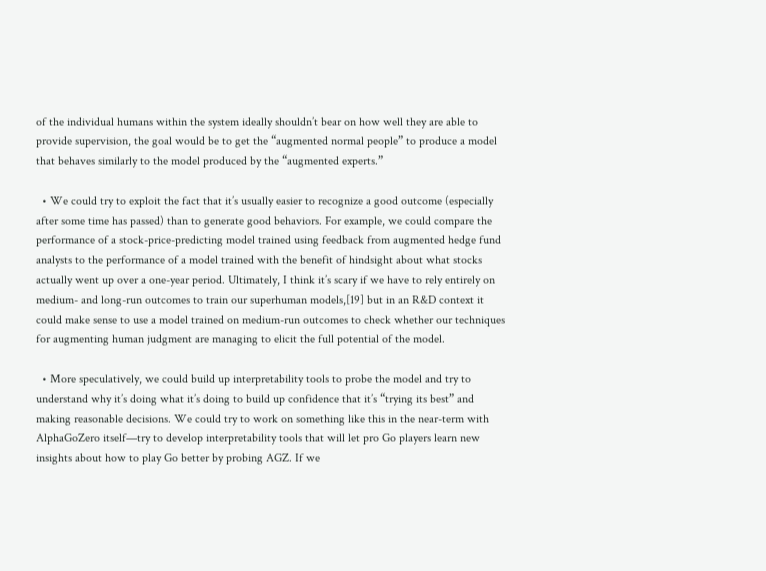of the individual humans within the system ideally shouldn’t bear on how well they are able to provide supervision, the goal would be to get the “augmented normal people” to produce a model that behaves similarly to the model produced by the “augmented experts.”

  • We could try to exploit the fact that it’s usually easier to recognize a good outcome (especially after some time has passed) than to generate good behaviors. For example, we could compare the performance of a stock-price-predicting model trained using feedback from augmented hedge fund analysts to the performance of a model trained with the benefit of hindsight about what stocks actually went up over a one-year period. Ultimately, I think it’s scary if we have to rely entirely on medium- and long-run outcomes to train our superhuman models,[19] but in an R&D context it could make sense to use a model trained on medium-run outcomes to check whether our techniques for augmenting human judgment are managing to elicit the full potential of the model.

  • More speculatively, we could build up interpretability tools to probe the model and try to understand why it’s doing what it’s doing to build up confidence that it’s “trying its best” and making reasonable decisions. We could try to work on something like this in the near-term with AlphaGoZero itself—try to develop interpretability tools that will let pro Go players learn new insights about how to play Go better by probing AGZ. If we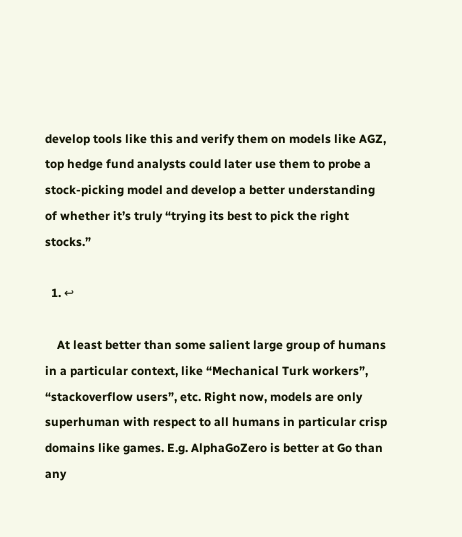develop tools like this and verify them on models like AGZ, top hedge fund analysts could later use them to probe a stock-picking model and develop a better understanding of whether it’s truly “trying its best to pick the right stocks.”

  1. ↩

    At least better than some salient large group of humans in a particular context, like “Mechanical Turk workers”, “stackoverflow users”, etc. Right now, models are only superhuman with respect to all humans in particular crisp domains like games. E.g. AlphaGoZero is better at Go than any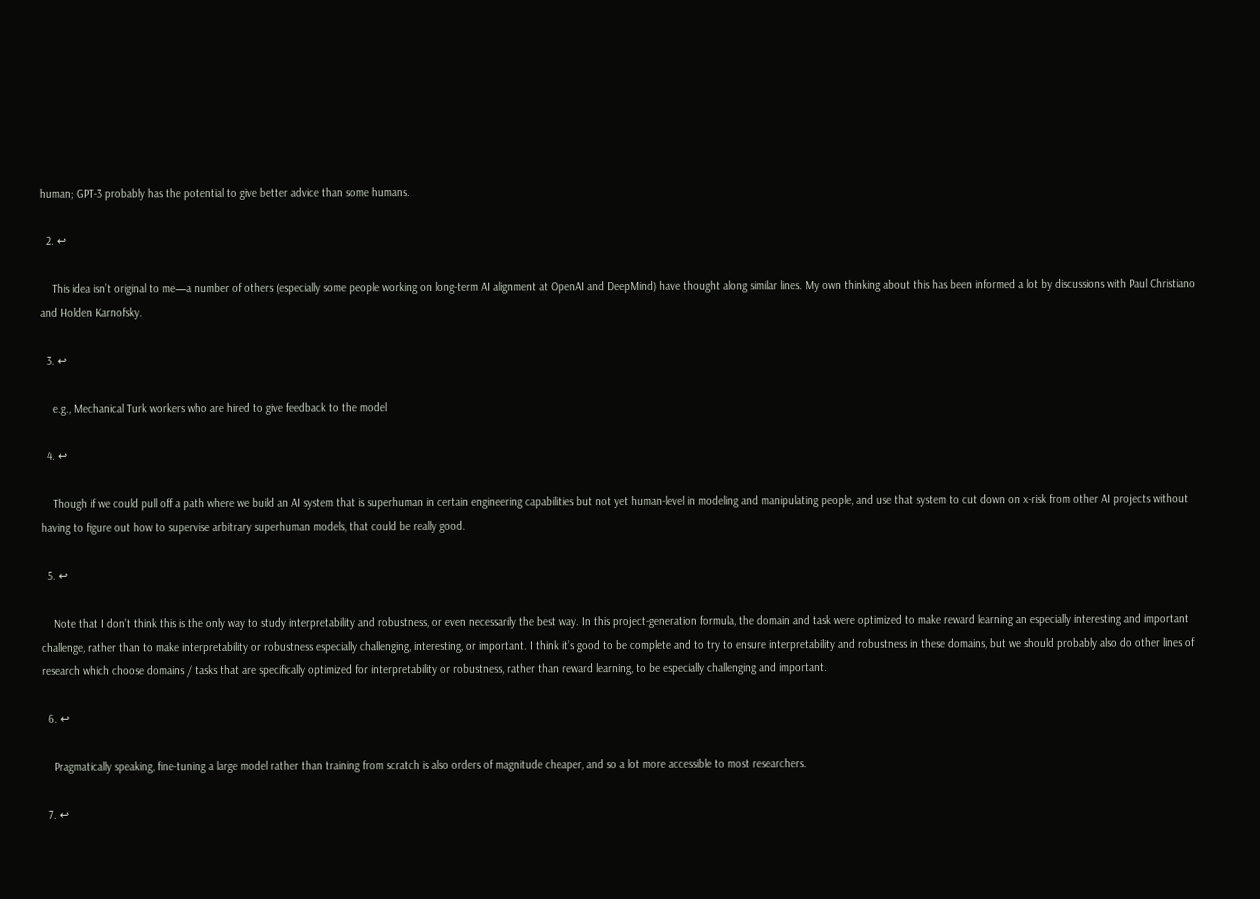human; GPT-3 probably has the potential to give better advice than some humans.

  2. ↩

    This idea isn’t original to me—a number of others (especially some people working on long-term AI alignment at OpenAI and DeepMind) have thought along similar lines. My own thinking about this has been informed a lot by discussions with Paul Christiano and Holden Karnofsky.

  3. ↩

    e.g., Mechanical Turk workers who are hired to give feedback to the model

  4. ↩

    Though if we could pull off a path where we build an AI system that is superhuman in certain engineering capabilities but not yet human-level in modeling and manipulating people, and use that system to cut down on x-risk from other AI projects without having to figure out how to supervise arbitrary superhuman models, that could be really good.

  5. ↩

    Note that I don’t think this is the only way to study interpretability and robustness, or even necessarily the best way. In this project-generation formula, the domain and task were optimized to make reward learning an especially interesting and important challenge, rather than to make interpretability or robustness especially challenging, interesting, or important. I think it’s good to be complete and to try to ensure interpretability and robustness in these domains, but we should probably also do other lines of research which choose domains / tasks that are specifically optimized for interpretability or robustness, rather than reward learning, to be especially challenging and important.

  6. ↩

    Pragmatically speaking, fine-tuning a large model rather than training from scratch is also orders of magnitude cheaper, and so a lot more accessible to most researchers.

  7. ↩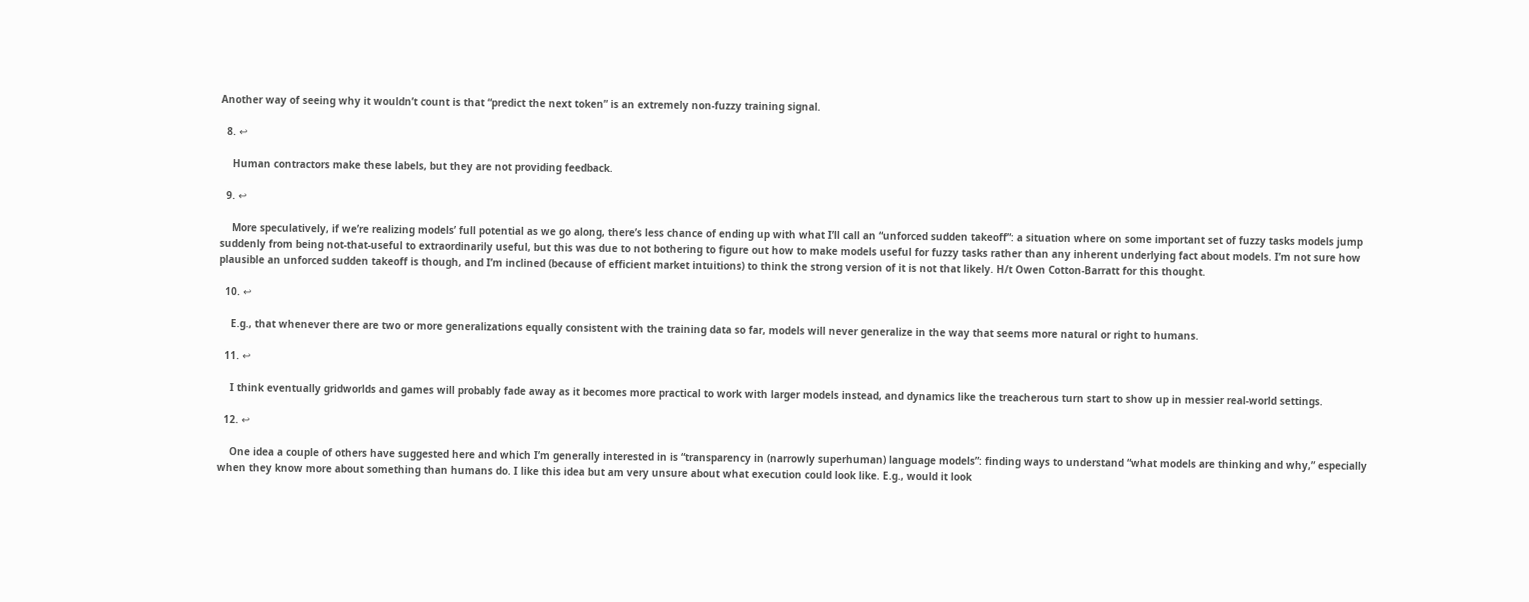Another way of seeing why it wouldn’t count is that “predict the next token” is an extremely non-fuzzy training signal.

  8. ↩

    Human contractors make these labels, but they are not providing feedback.

  9. ↩

    More speculatively, if we’re realizing models’ full potential as we go along, there’s less chance of ending up with what I’ll call an “unforced sudden takeoff”: a situation where on some important set of fuzzy tasks models jump suddenly from being not-that-useful to extraordinarily useful, but this was due to not bothering to figure out how to make models useful for fuzzy tasks rather than any inherent underlying fact about models. I’m not sure how plausible an unforced sudden takeoff is though, and I’m inclined (because of efficient market intuitions) to think the strong version of it is not that likely. H/t Owen Cotton-Barratt for this thought.

  10. ↩

    E.g., that whenever there are two or more generalizations equally consistent with the training data so far, models will never generalize in the way that seems more natural or right to humans.

  11. ↩

    I think eventually gridworlds and games will probably fade away as it becomes more practical to work with larger models instead, and dynamics like the treacherous turn start to show up in messier real-world settings.

  12. ↩

    One idea a couple of others have suggested here and which I’m generally interested in is “transparency in (narrowly superhuman) language models”: finding ways to understand “what models are thinking and why,” especially when they know more about something than humans do. I like this idea but am very unsure about what execution could look like. E.g., would it look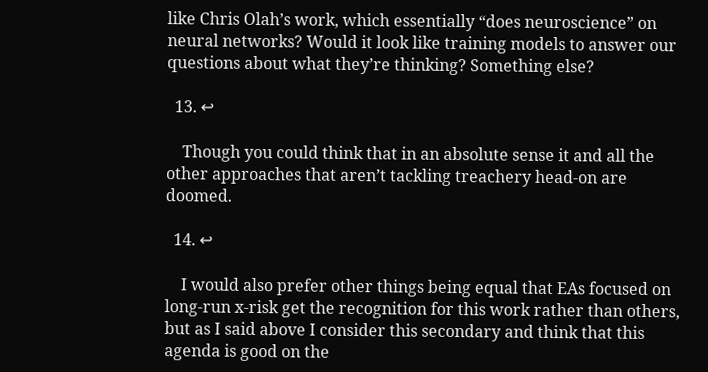like Chris Olah’s work, which essentially “does neuroscience” on neural networks? Would it look like training models to answer our questions about what they’re thinking? Something else?

  13. ↩

    Though you could think that in an absolute sense it and all the other approaches that aren’t tackling treachery head-on are doomed.

  14. ↩

    I would also prefer other things being equal that EAs focused on long-run x-risk get the recognition for this work rather than others, but as I said above I consider this secondary and think that this agenda is good on the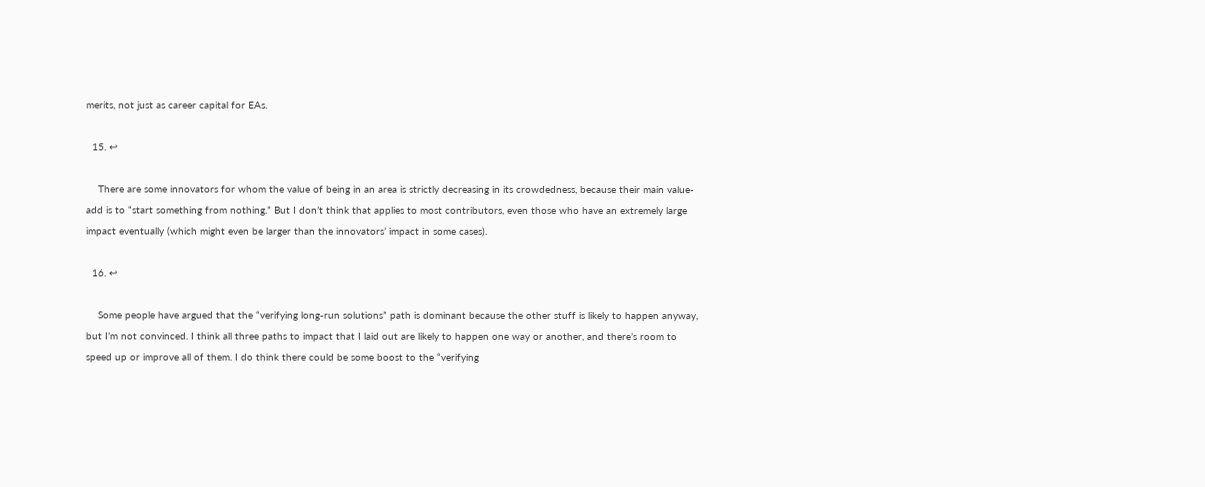merits, not just as career capital for EAs.

  15. ↩

    There are some innovators for whom the value of being in an area is strictly decreasing in its crowdedness, because their main value-add is to “start something from nothing.” But I don’t think that applies to most contributors, even those who have an extremely large impact eventually (which might even be larger than the innovators’ impact in some cases).

  16. ↩

    Some people have argued that the “verifying long-run solutions” path is dominant because the other stuff is likely to happen anyway, but I’m not convinced. I think all three paths to impact that I laid out are likely to happen one way or another, and there’s room to speed up or improve all of them. I do think there could be some boost to the “verifying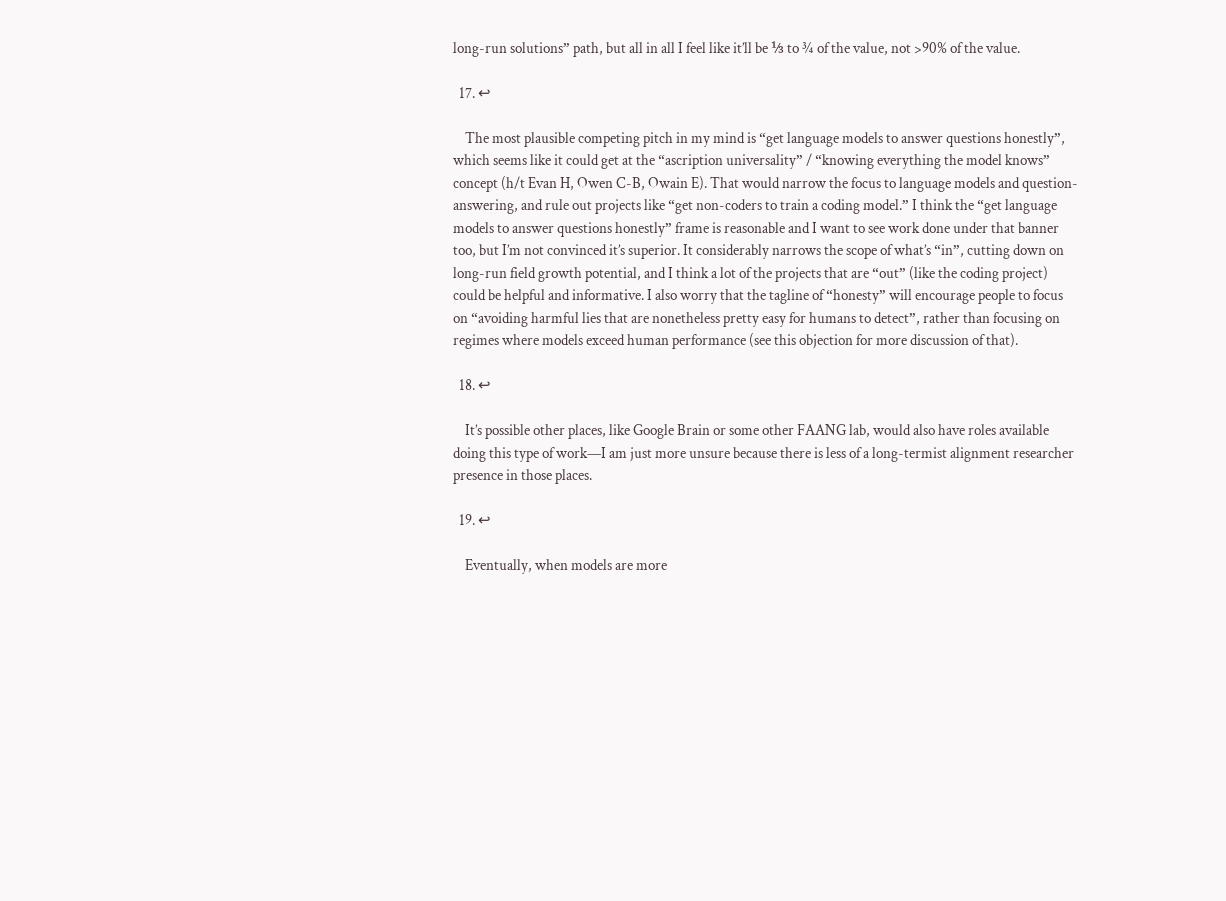long-run solutions” path, but all in all I feel like it’ll be ⅓ to ¾ of the value, not >90% of the value.

  17. ↩

    The most plausible competing pitch in my mind is “get language models to answer questions honestly”, which seems like it could get at the “ascription universality” / “knowing everything the model knows” concept (h/t Evan H, Owen C-B, Owain E). That would narrow the focus to language models and question-answering, and rule out projects like “get non-coders to train a coding model.” I think the “get language models to answer questions honestly” frame is reasonable and I want to see work done under that banner too, but I’m not convinced it’s superior. It considerably narrows the scope of what’s “in”, cutting down on long-run field growth potential, and I think a lot of the projects that are “out” (like the coding project) could be helpful and informative. I also worry that the tagline of “honesty” will encourage people to focus on “avoiding harmful lies that are nonetheless pretty easy for humans to detect”, rather than focusing on regimes where models exceed human performance (see this objection for more discussion of that).

  18. ↩

    It’s possible other places, like Google Brain or some other FAANG lab, would also have roles available doing this type of work—I am just more unsure because there is less of a long-termist alignment researcher presence in those places.

  19. ↩

    Eventually, when models are more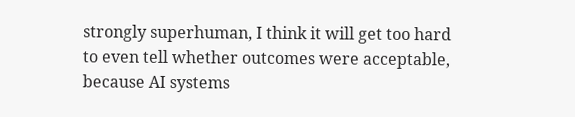strongly superhuman, I think it will get too hard to even tell whether outcomes were acceptable, because AI systems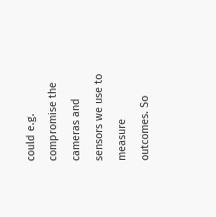could e.g. compromise the cameras and sensors we use to measure outcomes. So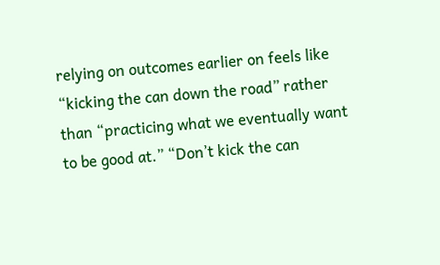relying on outcomes earlier on feels like “kicking the can down the road” rather than “practicing what we eventually want to be good at.” “Don’t kick the can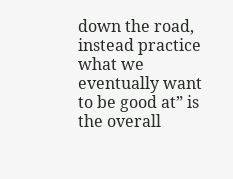down the road, instead practice what we eventually want to be good at” is the overall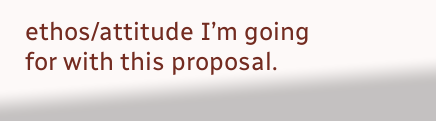ethos/attitude I’m going for with this proposal.